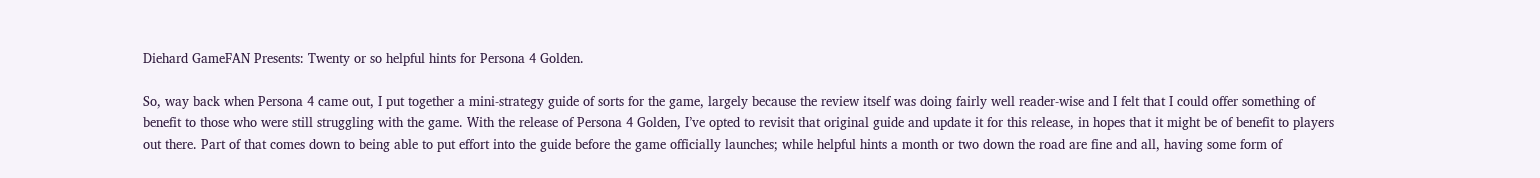Diehard GameFAN Presents: Twenty or so helpful hints for Persona 4 Golden.

So, way back when Persona 4 came out, I put together a mini-strategy guide of sorts for the game, largely because the review itself was doing fairly well reader-wise and I felt that I could offer something of benefit to those who were still struggling with the game. With the release of Persona 4 Golden, I’ve opted to revisit that original guide and update it for this release, in hopes that it might be of benefit to players out there. Part of that comes down to being able to put effort into the guide before the game officially launches; while helpful hints a month or two down the road are fine and all, having some form of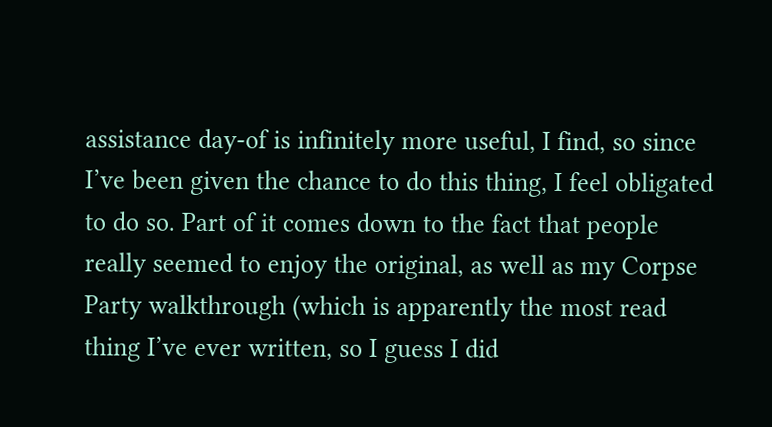assistance day-of is infinitely more useful, I find, so since I’ve been given the chance to do this thing, I feel obligated to do so. Part of it comes down to the fact that people really seemed to enjoy the original, as well as my Corpse Party walkthrough (which is apparently the most read thing I’ve ever written, so I guess I did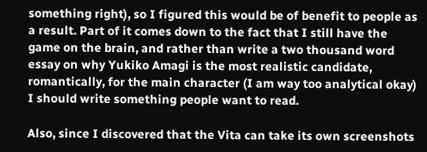something right), so I figured this would be of benefit to people as a result. Part of it comes down to the fact that I still have the game on the brain, and rather than write a two thousand word essay on why Yukiko Amagi is the most realistic candidate, romantically, for the main character (I am way too analytical okay) I should write something people want to read.

Also, since I discovered that the Vita can take its own screenshots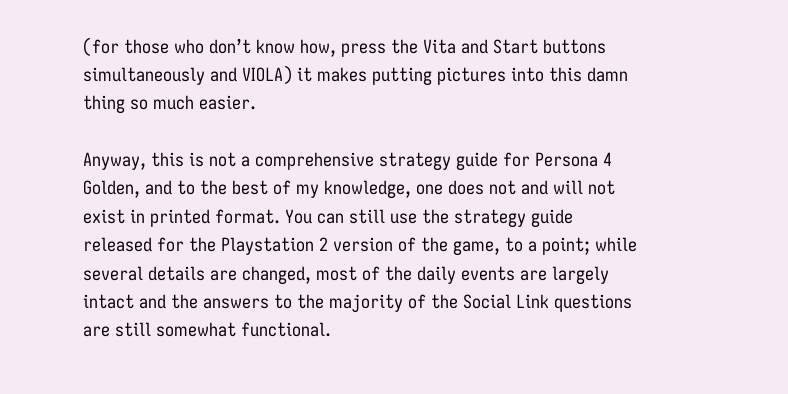(for those who don’t know how, press the Vita and Start buttons simultaneously and VIOLA) it makes putting pictures into this damn thing so much easier.

Anyway, this is not a comprehensive strategy guide for Persona 4 Golden, and to the best of my knowledge, one does not and will not exist in printed format. You can still use the strategy guide released for the Playstation 2 version of the game, to a point; while several details are changed, most of the daily events are largely intact and the answers to the majority of the Social Link questions are still somewhat functional.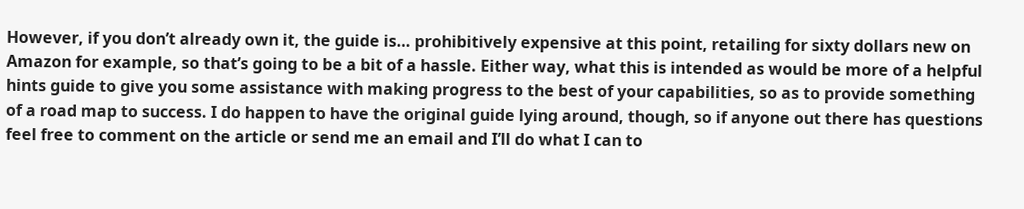However, if you don’t already own it, the guide is… prohibitively expensive at this point, retailing for sixty dollars new on Amazon for example, so that’s going to be a bit of a hassle. Either way, what this is intended as would be more of a helpful hints guide to give you some assistance with making progress to the best of your capabilities, so as to provide something of a road map to success. I do happen to have the original guide lying around, though, so if anyone out there has questions feel free to comment on the article or send me an email and I’ll do what I can to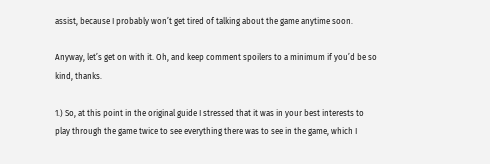assist, because I probably won’t get tired of talking about the game anytime soon.

Anyway, let’s get on with it. Oh, and keep comment spoilers to a minimum if you’d be so kind, thanks.

1.) So, at this point in the original guide I stressed that it was in your best interests to play through the game twice to see everything there was to see in the game, which I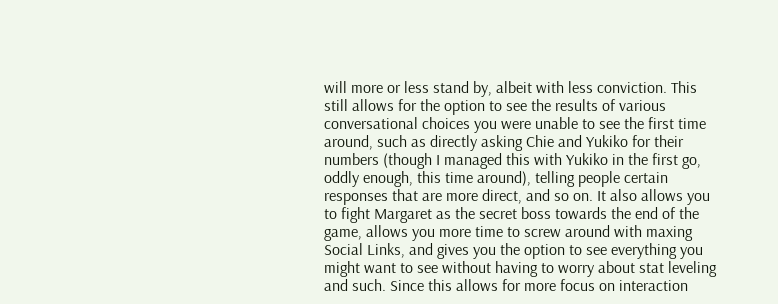will more or less stand by, albeit with less conviction. This still allows for the option to see the results of various conversational choices you were unable to see the first time around, such as directly asking Chie and Yukiko for their numbers (though I managed this with Yukiko in the first go, oddly enough, this time around), telling people certain responses that are more direct, and so on. It also allows you to fight Margaret as the secret boss towards the end of the game, allows you more time to screw around with maxing Social Links, and gives you the option to see everything you might want to see without having to worry about stat leveling and such. Since this allows for more focus on interaction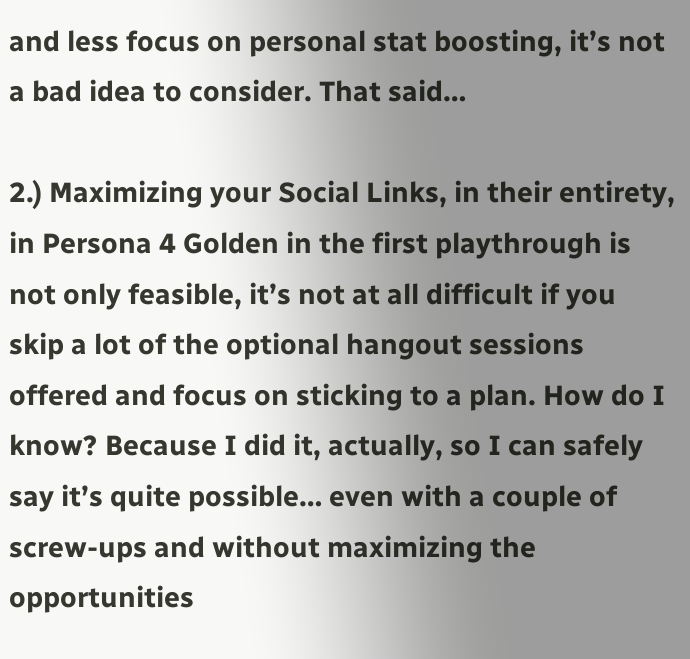and less focus on personal stat boosting, it’s not a bad idea to consider. That said…

2.) Maximizing your Social Links, in their entirety, in Persona 4 Golden in the first playthrough is not only feasible, it’s not at all difficult if you skip a lot of the optional hangout sessions offered and focus on sticking to a plan. How do I know? Because I did it, actually, so I can safely say it’s quite possible… even with a couple of screw-ups and without maximizing the opportunities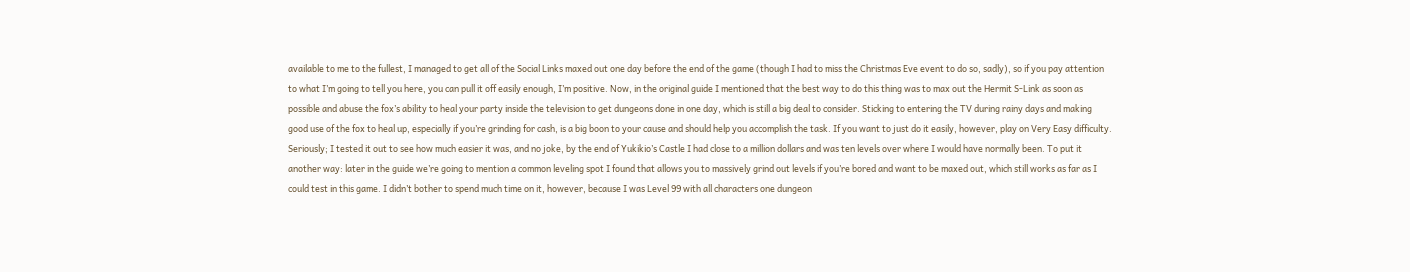available to me to the fullest, I managed to get all of the Social Links maxed out one day before the end of the game (though I had to miss the Christmas Eve event to do so, sadly), so if you pay attention to what I’m going to tell you here, you can pull it off easily enough, I’m positive. Now, in the original guide I mentioned that the best way to do this thing was to max out the Hermit S-Link as soon as possible and abuse the fox’s ability to heal your party inside the television to get dungeons done in one day, which is still a big deal to consider. Sticking to entering the TV during rainy days and making good use of the fox to heal up, especially if you’re grinding for cash, is a big boon to your cause and should help you accomplish the task. If you want to just do it easily, however, play on Very Easy difficulty. Seriously; I tested it out to see how much easier it was, and no joke, by the end of Yukikio’s Castle I had close to a million dollars and was ten levels over where I would have normally been. To put it another way: later in the guide we’re going to mention a common leveling spot I found that allows you to massively grind out levels if you’re bored and want to be maxed out, which still works as far as I could test in this game. I didn’t bother to spend much time on it, however, because I was Level 99 with all characters one dungeon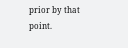prior by that point.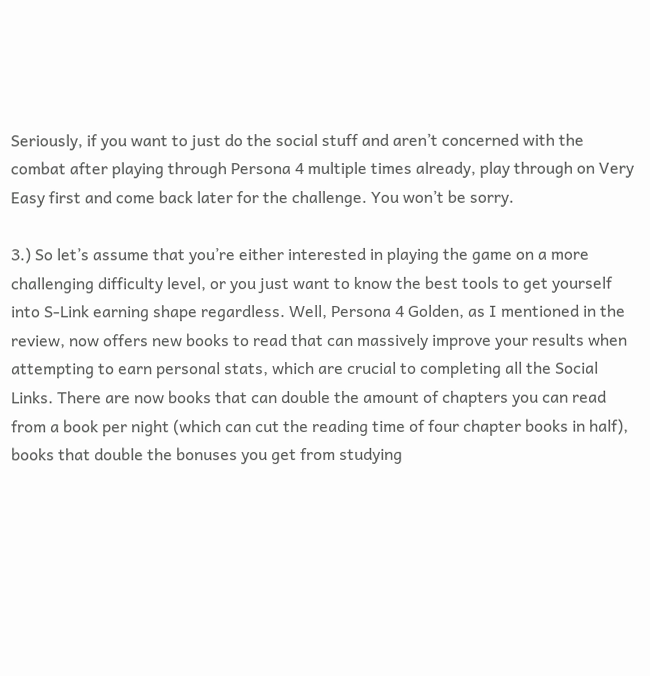Seriously, if you want to just do the social stuff and aren’t concerned with the combat after playing through Persona 4 multiple times already, play through on Very Easy first and come back later for the challenge. You won’t be sorry.

3.) So let’s assume that you’re either interested in playing the game on a more challenging difficulty level, or you just want to know the best tools to get yourself into S-Link earning shape regardless. Well, Persona 4 Golden, as I mentioned in the review, now offers new books to read that can massively improve your results when attempting to earn personal stats, which are crucial to completing all the Social Links. There are now books that can double the amount of chapters you can read from a book per night (which can cut the reading time of four chapter books in half), books that double the bonuses you get from studying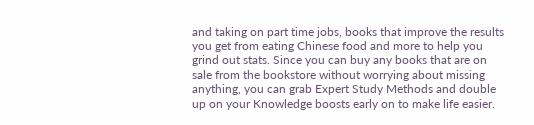and taking on part time jobs, books that improve the results you get from eating Chinese food and more to help you grind out stats. Since you can buy any books that are on sale from the bookstore without worrying about missing anything, you can grab Expert Study Methods and double up on your Knowledge boosts early on to make life easier.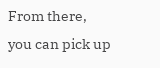From there, you can pick up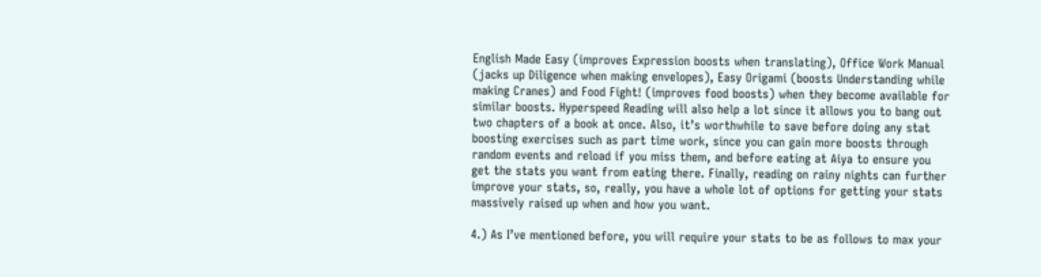English Made Easy (improves Expression boosts when translating), Office Work Manual (jacks up Diligence when making envelopes), Easy Origami (boosts Understanding while making Cranes) and Food Fight! (improves food boosts) when they become available for similar boosts. Hyperspeed Reading will also help a lot since it allows you to bang out two chapters of a book at once. Also, it’s worthwhile to save before doing any stat boosting exercises such as part time work, since you can gain more boosts through random events and reload if you miss them, and before eating at Aiya to ensure you get the stats you want from eating there. Finally, reading on rainy nights can further improve your stats, so, really, you have a whole lot of options for getting your stats massively raised up when and how you want.

4.) As I’ve mentioned before, you will require your stats to be as follows to max your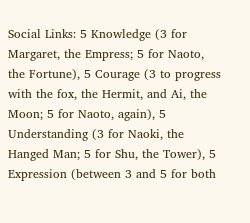Social Links: 5 Knowledge (3 for Margaret, the Empress; 5 for Naoto, the Fortune), 5 Courage (3 to progress with the fox, the Hermit, and Ai, the Moon; 5 for Naoto, again), 5 Understanding (3 for Naoki, the Hanged Man; 5 for Shu, the Tower), 5 Expression (between 3 and 5 for both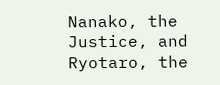Nanako, the Justice, and Ryotaro, the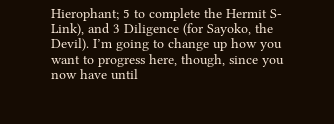Hierophant; 5 to complete the Hermit S-Link), and 3 Diligence (for Sayoko, the Devil). I’m going to change up how you want to progress here, though, since you now have until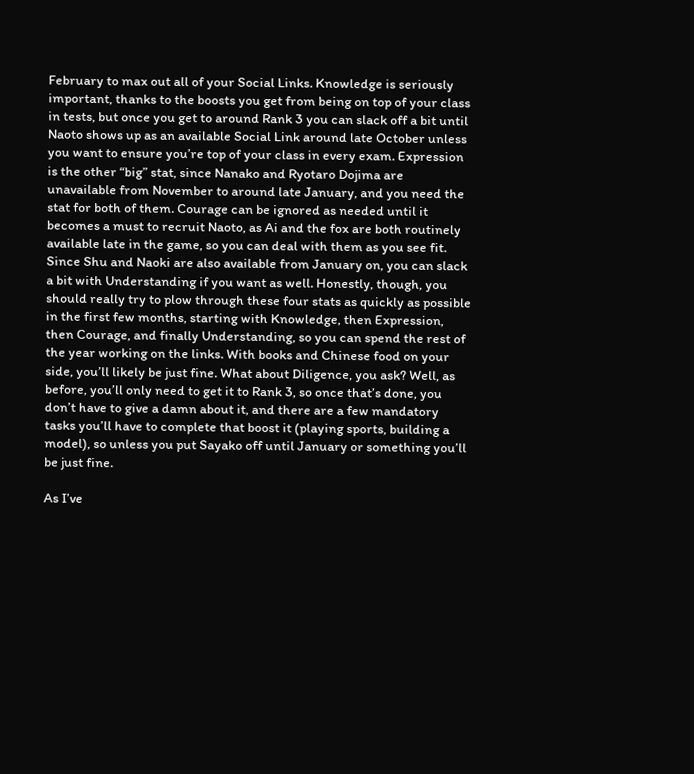February to max out all of your Social Links. Knowledge is seriously important, thanks to the boosts you get from being on top of your class in tests, but once you get to around Rank 3 you can slack off a bit until Naoto shows up as an available Social Link around late October unless you want to ensure you’re top of your class in every exam. Expression is the other “big” stat, since Nanako and Ryotaro Dojima are unavailable from November to around late January, and you need the stat for both of them. Courage can be ignored as needed until it becomes a must to recruit Naoto, as Ai and the fox are both routinely available late in the game, so you can deal with them as you see fit. Since Shu and Naoki are also available from January on, you can slack a bit with Understanding if you want as well. Honestly, though, you should really try to plow through these four stats as quickly as possible in the first few months, starting with Knowledge, then Expression, then Courage, and finally Understanding, so you can spend the rest of the year working on the links. With books and Chinese food on your side, you’ll likely be just fine. What about Diligence, you ask? Well, as before, you’ll only need to get it to Rank 3, so once that’s done, you don’t have to give a damn about it, and there are a few mandatory tasks you’ll have to complete that boost it (playing sports, building a model), so unless you put Sayako off until January or something you’ll be just fine.

As I’ve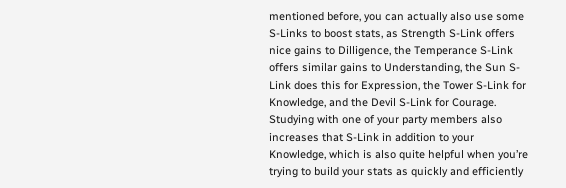mentioned before, you can actually also use some S-Links to boost stats, as Strength S-Link offers nice gains to Dilligence, the Temperance S-Link offers similar gains to Understanding, the Sun S-Link does this for Expression, the Tower S-Link for Knowledge, and the Devil S-Link for Courage. Studying with one of your party members also increases that S-Link in addition to your Knowledge, which is also quite helpful when you’re trying to build your stats as quickly and efficiently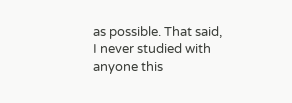as possible. That said, I never studied with anyone this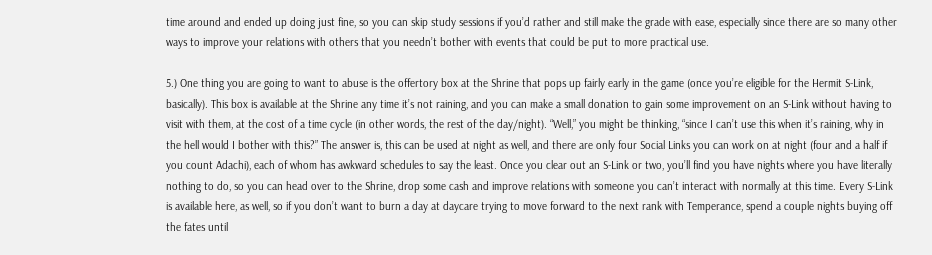time around and ended up doing just fine, so you can skip study sessions if you’d rather and still make the grade with ease, especially since there are so many other ways to improve your relations with others that you needn’t bother with events that could be put to more practical use.

5.) One thing you are going to want to abuse is the offertory box at the Shrine that pops up fairly early in the game (once you’re eligible for the Hermit S-Link, basically). This box is available at the Shrine any time it’s not raining, and you can make a small donation to gain some improvement on an S-Link without having to visit with them, at the cost of a time cycle (in other words, the rest of the day/night). “Well,” you might be thinking, “since I can’t use this when it’s raining, why in the hell would I bother with this?” The answer is, this can be used at night as well, and there are only four Social Links you can work on at night (four and a half if you count Adachi), each of whom has awkward schedules to say the least. Once you clear out an S-Link or two, you’ll find you have nights where you have literally nothing to do, so you can head over to the Shrine, drop some cash and improve relations with someone you can’t interact with normally at this time. Every S-Link is available here, as well, so if you don’t want to burn a day at daycare trying to move forward to the next rank with Temperance, spend a couple nights buying off the fates until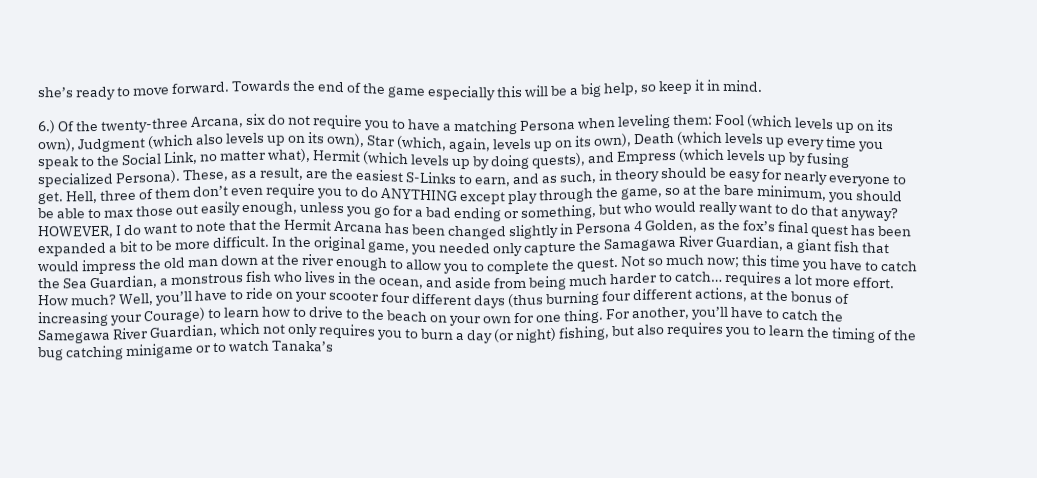she’s ready to move forward. Towards the end of the game especially this will be a big help, so keep it in mind.

6.) Of the twenty-three Arcana, six do not require you to have a matching Persona when leveling them: Fool (which levels up on its own), Judgment (which also levels up on its own), Star (which, again, levels up on its own), Death (which levels up every time you speak to the Social Link, no matter what), Hermit (which levels up by doing quests), and Empress (which levels up by fusing specialized Persona). These, as a result, are the easiest S-Links to earn, and as such, in theory should be easy for nearly everyone to get. Hell, three of them don’t even require you to do ANYTHING except play through the game, so at the bare minimum, you should be able to max those out easily enough, unless you go for a bad ending or something, but who would really want to do that anyway? HOWEVER, I do want to note that the Hermit Arcana has been changed slightly in Persona 4 Golden, as the fox’s final quest has been expanded a bit to be more difficult. In the original game, you needed only capture the Samagawa River Guardian, a giant fish that would impress the old man down at the river enough to allow you to complete the quest. Not so much now; this time you have to catch the Sea Guardian, a monstrous fish who lives in the ocean, and aside from being much harder to catch… requires a lot more effort. How much? Well, you’ll have to ride on your scooter four different days (thus burning four different actions, at the bonus of increasing your Courage) to learn how to drive to the beach on your own for one thing. For another, you’ll have to catch the Samegawa River Guardian, which not only requires you to burn a day (or night) fishing, but also requires you to learn the timing of the bug catching minigame or to watch Tanaka’s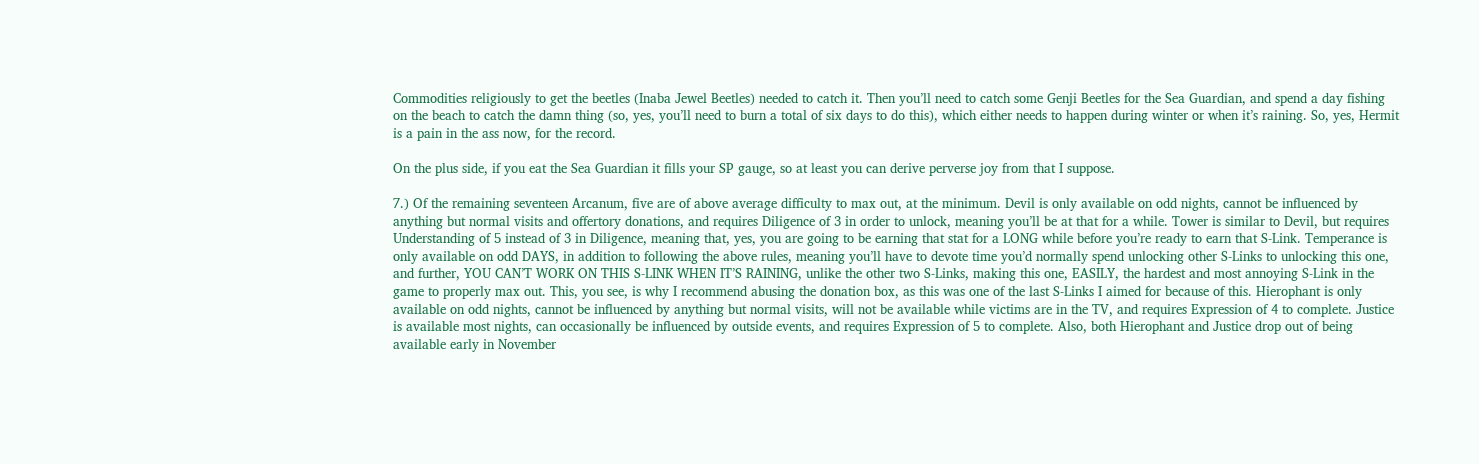Commodities religiously to get the beetles (Inaba Jewel Beetles) needed to catch it. Then you’ll need to catch some Genji Beetles for the Sea Guardian, and spend a day fishing on the beach to catch the damn thing (so, yes, you’ll need to burn a total of six days to do this), which either needs to happen during winter or when it’s raining. So, yes, Hermit is a pain in the ass now, for the record.

On the plus side, if you eat the Sea Guardian it fills your SP gauge, so at least you can derive perverse joy from that I suppose.

7.) Of the remaining seventeen Arcanum, five are of above average difficulty to max out, at the minimum. Devil is only available on odd nights, cannot be influenced by anything but normal visits and offertory donations, and requires Diligence of 3 in order to unlock, meaning you’ll be at that for a while. Tower is similar to Devil, but requires Understanding of 5 instead of 3 in Diligence, meaning that, yes, you are going to be earning that stat for a LONG while before you’re ready to earn that S-Link. Temperance is only available on odd DAYS, in addition to following the above rules, meaning you’ll have to devote time you’d normally spend unlocking other S-Links to unlocking this one, and further, YOU CAN’T WORK ON THIS S-LINK WHEN IT’S RAINING, unlike the other two S-Links, making this one, EASILY, the hardest and most annoying S-Link in the game to properly max out. This, you see, is why I recommend abusing the donation box, as this was one of the last S-Links I aimed for because of this. Hierophant is only available on odd nights, cannot be influenced by anything but normal visits, will not be available while victims are in the TV, and requires Expression of 4 to complete. Justice is available most nights, can occasionally be influenced by outside events, and requires Expression of 5 to complete. Also, both Hierophant and Justice drop out of being available early in November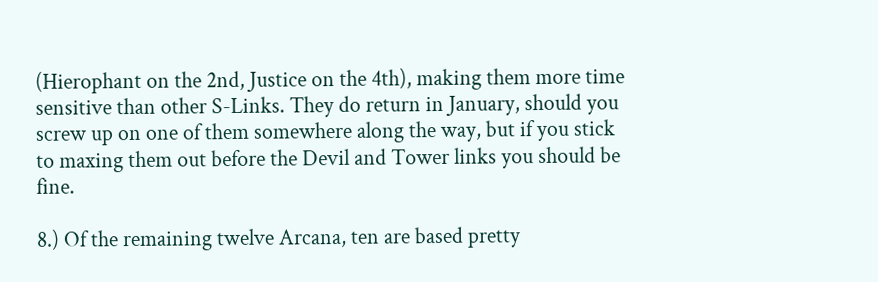(Hierophant on the 2nd, Justice on the 4th), making them more time sensitive than other S-Links. They do return in January, should you screw up on one of them somewhere along the way, but if you stick to maxing them out before the Devil and Tower links you should be fine.

8.) Of the remaining twelve Arcana, ten are based pretty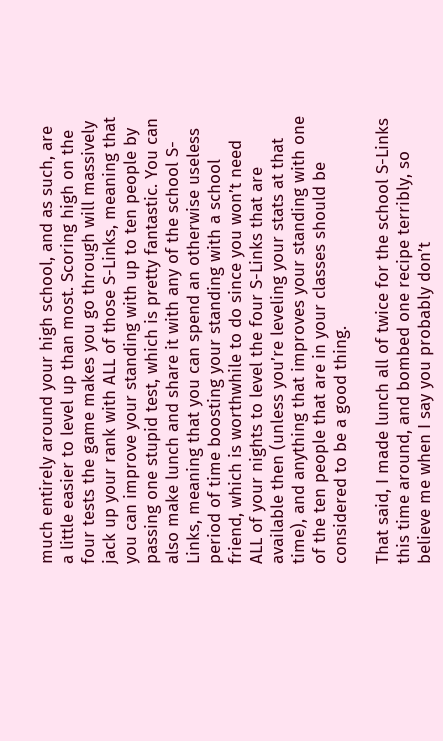much entirely around your high school, and as such, are a little easier to level up than most. Scoring high on the four tests the game makes you go through will massively jack up your rank with ALL of those S-Links, meaning that you can improve your standing with up to ten people by passing one stupid test, which is pretty fantastic. You can also make lunch and share it with any of the school S-Links, meaning that you can spend an otherwise useless period of time boosting your standing with a school friend, which is worthwhile to do since you won’t need ALL of your nights to level the four S-Links that are available then (unless you’re leveling your stats at that time), and anything that improves your standing with one of the ten people that are in your classes should be considered to be a good thing.

That said, I made lunch all of twice for the school S-Links this time around, and bombed one recipe terribly, so believe me when I say you probably don’t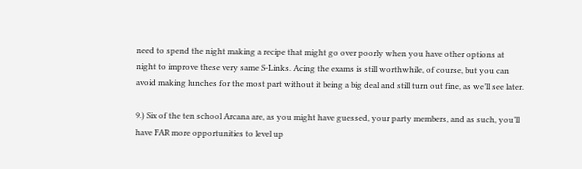need to spend the night making a recipe that might go over poorly when you have other options at night to improve these very same S-Links. Acing the exams is still worthwhile, of course, but you can avoid making lunches for the most part without it being a big deal and still turn out fine, as we’ll see later.

9.) Six of the ten school Arcana are, as you might have guessed, your party members, and as such, you’ll have FAR more opportunities to level up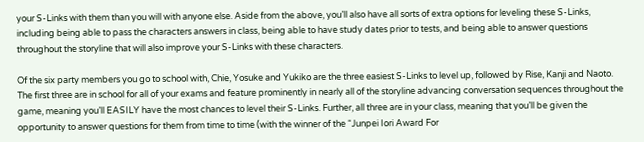your S-Links with them than you will with anyone else. Aside from the above, you’ll also have all sorts of extra options for leveling these S-Links, including being able to pass the characters answers in class, being able to have study dates prior to tests, and being able to answer questions throughout the storyline that will also improve your S-Links with these characters.

Of the six party members you go to school with, Chie, Yosuke and Yukiko are the three easiest S-Links to level up, followed by Rise, Kanji and Naoto. The first three are in school for all of your exams and feature prominently in nearly all of the storyline advancing conversation sequences throughout the game, meaning you’ll EASILY have the most chances to level their S-Links. Further, all three are in your class, meaning that you’ll be given the opportunity to answer questions for them from time to time (with the winner of the “Junpei Iori Award For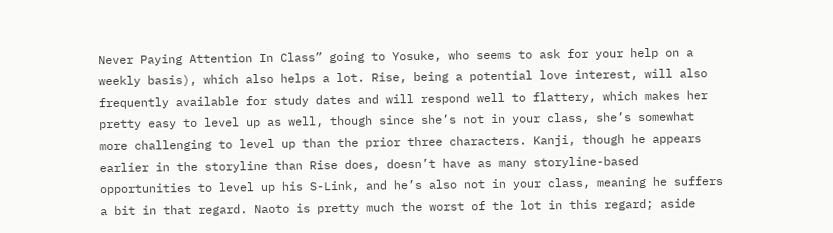Never Paying Attention In Class” going to Yosuke, who seems to ask for your help on a weekly basis), which also helps a lot. Rise, being a potential love interest, will also frequently available for study dates and will respond well to flattery, which makes her pretty easy to level up as well, though since she’s not in your class, she’s somewhat more challenging to level up than the prior three characters. Kanji, though he appears earlier in the storyline than Rise does, doesn’t have as many storyline-based opportunities to level up his S-Link, and he’s also not in your class, meaning he suffers a bit in that regard. Naoto is pretty much the worst of the lot in this regard; aside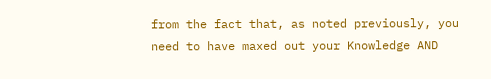from the fact that, as noted previously, you need to have maxed out your Knowledge AND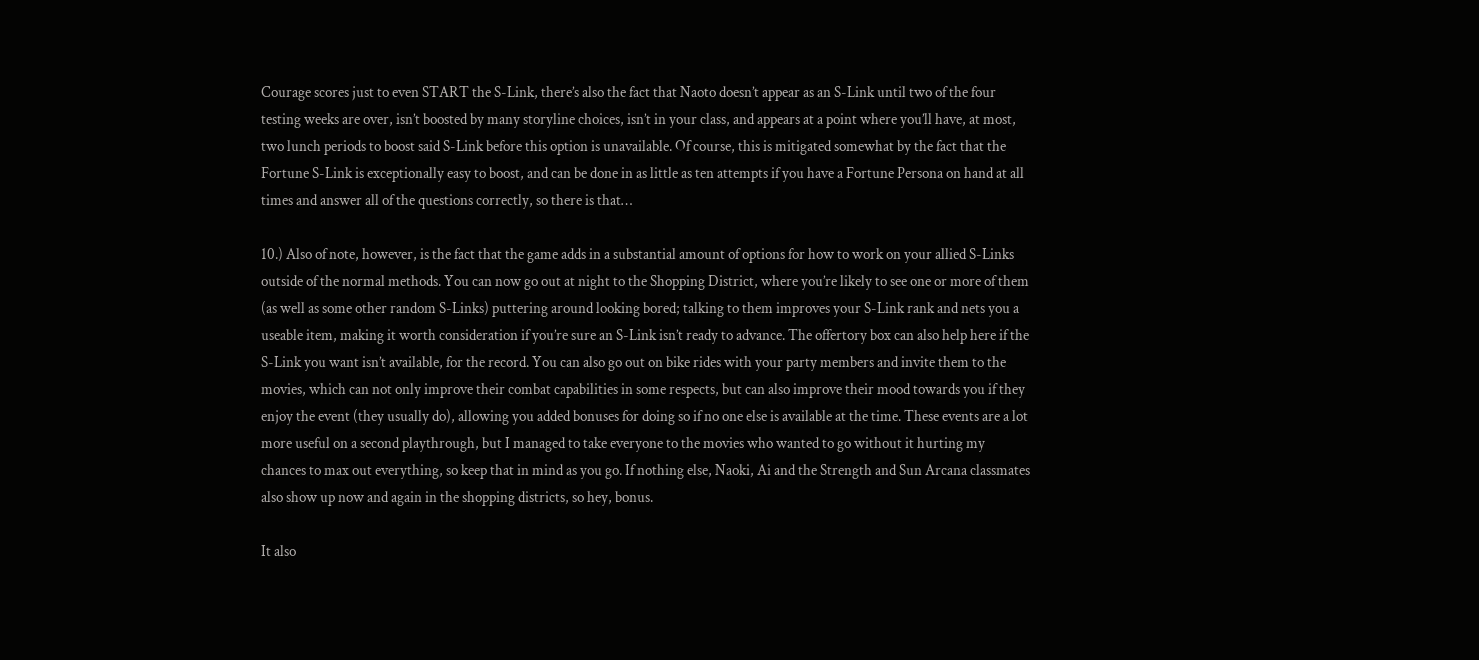Courage scores just to even START the S-Link, there’s also the fact that Naoto doesn’t appear as an S-Link until two of the four testing weeks are over, isn’t boosted by many storyline choices, isn’t in your class, and appears at a point where you’ll have, at most, two lunch periods to boost said S-Link before this option is unavailable. Of course, this is mitigated somewhat by the fact that the Fortune S-Link is exceptionally easy to boost, and can be done in as little as ten attempts if you have a Fortune Persona on hand at all times and answer all of the questions correctly, so there is that…

10.) Also of note, however, is the fact that the game adds in a substantial amount of options for how to work on your allied S-Links outside of the normal methods. You can now go out at night to the Shopping District, where you’re likely to see one or more of them (as well as some other random S-Links) puttering around looking bored; talking to them improves your S-Link rank and nets you a useable item, making it worth consideration if you’re sure an S-Link isn’t ready to advance. The offertory box can also help here if the S-Link you want isn’t available, for the record. You can also go out on bike rides with your party members and invite them to the movies, which can not only improve their combat capabilities in some respects, but can also improve their mood towards you if they enjoy the event (they usually do), allowing you added bonuses for doing so if no one else is available at the time. These events are a lot more useful on a second playthrough, but I managed to take everyone to the movies who wanted to go without it hurting my chances to max out everything, so keep that in mind as you go. If nothing else, Naoki, Ai and the Strength and Sun Arcana classmates also show up now and again in the shopping districts, so hey, bonus.

It also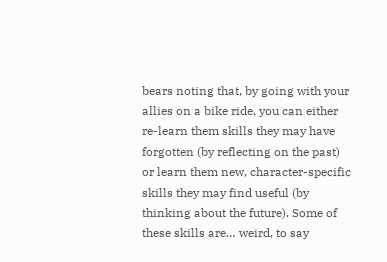bears noting that, by going with your allies on a bike ride, you can either re-learn them skills they may have forgotten (by reflecting on the past) or learn them new, character-specific skills they may find useful (by thinking about the future). Some of these skills are… weird, to say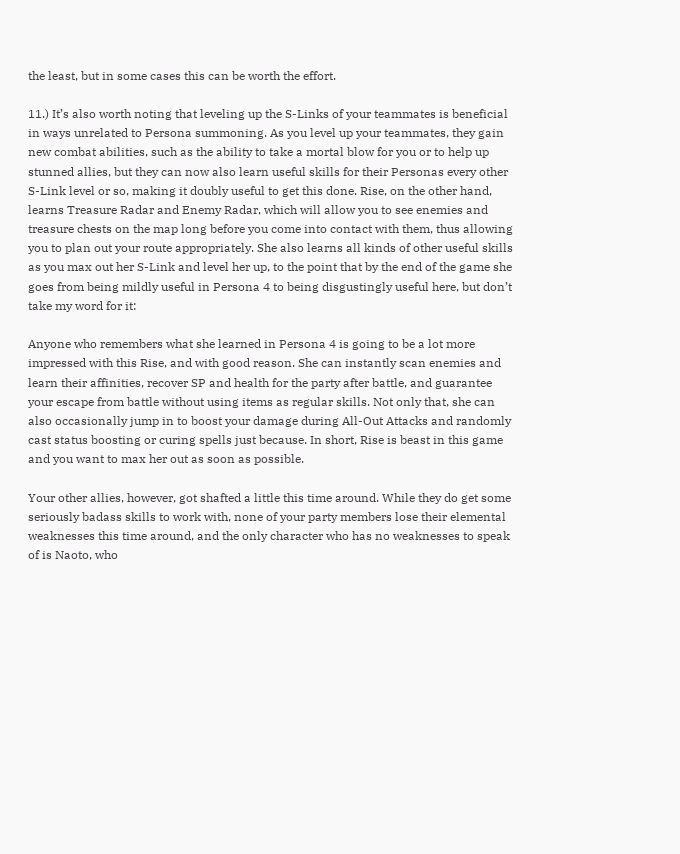the least, but in some cases this can be worth the effort.

11.) It’s also worth noting that leveling up the S-Links of your teammates is beneficial in ways unrelated to Persona summoning. As you level up your teammates, they gain new combat abilities, such as the ability to take a mortal blow for you or to help up stunned allies, but they can now also learn useful skills for their Personas every other S-Link level or so, making it doubly useful to get this done. Rise, on the other hand, learns Treasure Radar and Enemy Radar, which will allow you to see enemies and treasure chests on the map long before you come into contact with them, thus allowing you to plan out your route appropriately. She also learns all kinds of other useful skills as you max out her S-Link and level her up, to the point that by the end of the game she goes from being mildly useful in Persona 4 to being disgustingly useful here, but don’t take my word for it:

Anyone who remembers what she learned in Persona 4 is going to be a lot more impressed with this Rise, and with good reason. She can instantly scan enemies and learn their affinities, recover SP and health for the party after battle, and guarantee your escape from battle without using items as regular skills. Not only that, she can also occasionally jump in to boost your damage during All-Out Attacks and randomly cast status boosting or curing spells just because. In short, Rise is beast in this game and you want to max her out as soon as possible.

Your other allies, however, got shafted a little this time around. While they do get some seriously badass skills to work with, none of your party members lose their elemental weaknesses this time around, and the only character who has no weaknesses to speak of is Naoto, who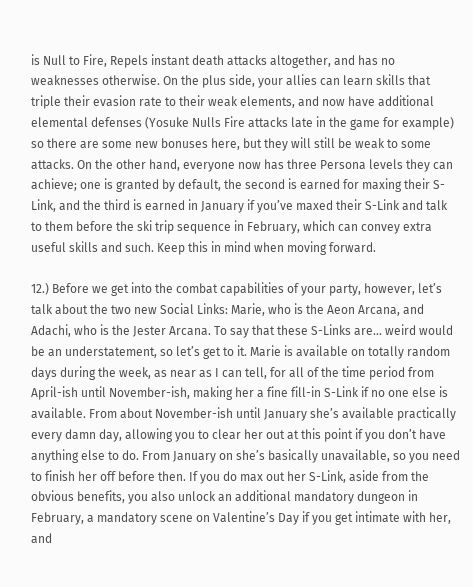is Null to Fire, Repels instant death attacks altogether, and has no weaknesses otherwise. On the plus side, your allies can learn skills that triple their evasion rate to their weak elements, and now have additional elemental defenses (Yosuke Nulls Fire attacks late in the game for example) so there are some new bonuses here, but they will still be weak to some attacks. On the other hand, everyone now has three Persona levels they can achieve; one is granted by default, the second is earned for maxing their S-Link, and the third is earned in January if you’ve maxed their S-Link and talk to them before the ski trip sequence in February, which can convey extra useful skills and such. Keep this in mind when moving forward.

12.) Before we get into the combat capabilities of your party, however, let’s talk about the two new Social Links: Marie, who is the Aeon Arcana, and Adachi, who is the Jester Arcana. To say that these S-Links are… weird would be an understatement, so let’s get to it. Marie is available on totally random days during the week, as near as I can tell, for all of the time period from April-ish until November-ish, making her a fine fill-in S-Link if no one else is available. From about November-ish until January she’s available practically every damn day, allowing you to clear her out at this point if you don’t have anything else to do. From January on she’s basically unavailable, so you need to finish her off before then. If you do max out her S-Link, aside from the obvious benefits, you also unlock an additional mandatory dungeon in February, a mandatory scene on Valentine’s Day if you get intimate with her, and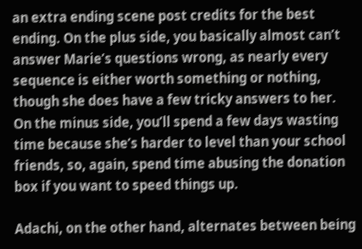an extra ending scene post credits for the best ending. On the plus side, you basically almost can’t answer Marie’s questions wrong, as nearly every sequence is either worth something or nothing, though she does have a few tricky answers to her. On the minus side, you’ll spend a few days wasting time because she’s harder to level than your school friends, so, again, spend time abusing the donation box if you want to speed things up.

Adachi, on the other hand, alternates between being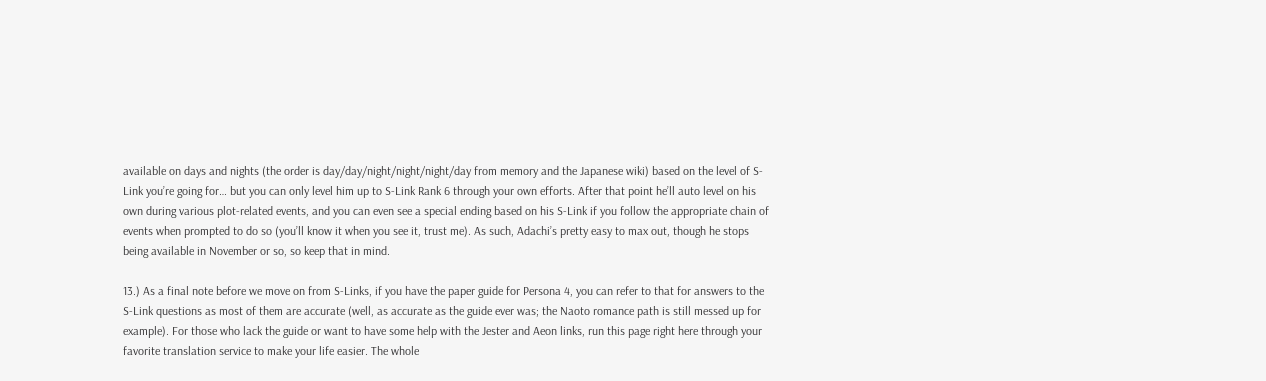available on days and nights (the order is day/day/night/night/night/day from memory and the Japanese wiki) based on the level of S-Link you’re going for… but you can only level him up to S-Link Rank 6 through your own efforts. After that point he’ll auto level on his own during various plot-related events, and you can even see a special ending based on his S-Link if you follow the appropriate chain of events when prompted to do so (you’ll know it when you see it, trust me). As such, Adachi’s pretty easy to max out, though he stops being available in November or so, so keep that in mind.

13.) As a final note before we move on from S-Links, if you have the paper guide for Persona 4, you can refer to that for answers to the S-Link questions as most of them are accurate (well, as accurate as the guide ever was; the Naoto romance path is still messed up for example). For those who lack the guide or want to have some help with the Jester and Aeon links, run this page right here through your favorite translation service to make your life easier. The whole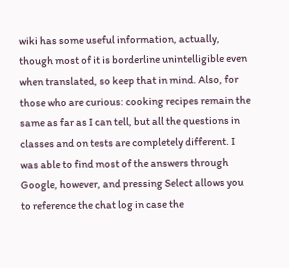wiki has some useful information, actually, though most of it is borderline unintelligible even when translated, so keep that in mind. Also, for those who are curious: cooking recipes remain the same as far as I can tell, but all the questions in classes and on tests are completely different. I was able to find most of the answers through Google, however, and pressing Select allows you to reference the chat log in case the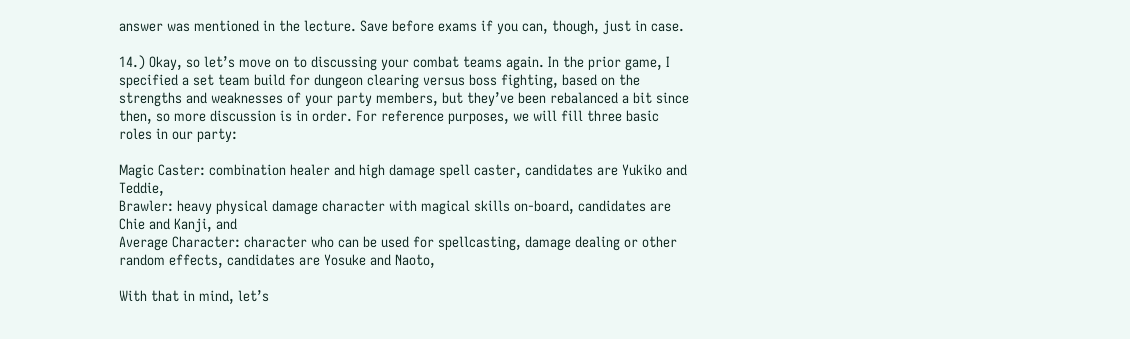answer was mentioned in the lecture. Save before exams if you can, though, just in case.

14.) Okay, so let’s move on to discussing your combat teams again. In the prior game, I specified a set team build for dungeon clearing versus boss fighting, based on the strengths and weaknesses of your party members, but they’ve been rebalanced a bit since then, so more discussion is in order. For reference purposes, we will fill three basic roles in our party:

Magic Caster: combination healer and high damage spell caster, candidates are Yukiko and Teddie,
Brawler: heavy physical damage character with magical skills on-board, candidates are Chie and Kanji, and
Average Character: character who can be used for spellcasting, damage dealing or other random effects, candidates are Yosuke and Naoto,

With that in mind, let’s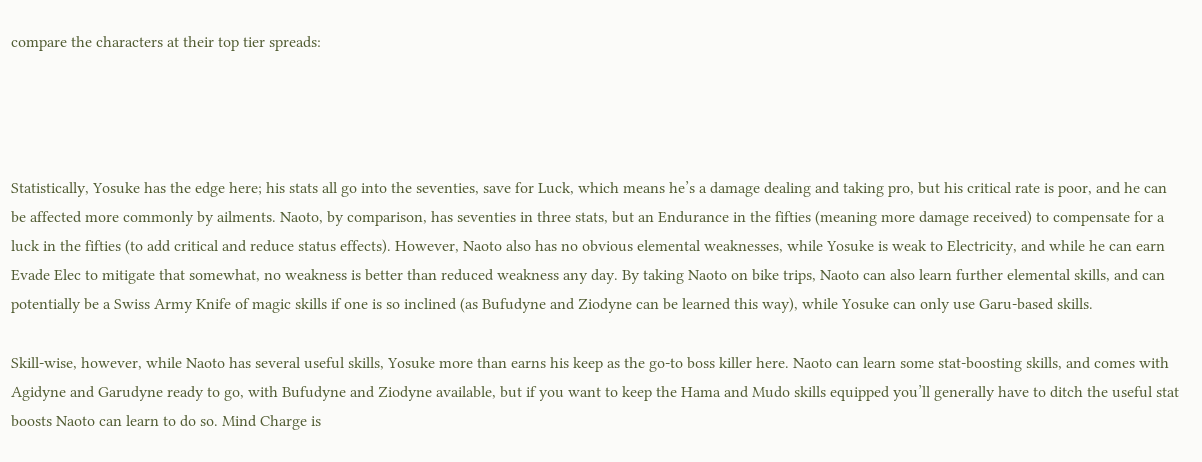compare the characters at their top tier spreads:




Statistically, Yosuke has the edge here; his stats all go into the seventies, save for Luck, which means he’s a damage dealing and taking pro, but his critical rate is poor, and he can be affected more commonly by ailments. Naoto, by comparison, has seventies in three stats, but an Endurance in the fifties (meaning more damage received) to compensate for a luck in the fifties (to add critical and reduce status effects). However, Naoto also has no obvious elemental weaknesses, while Yosuke is weak to Electricity, and while he can earn Evade Elec to mitigate that somewhat, no weakness is better than reduced weakness any day. By taking Naoto on bike trips, Naoto can also learn further elemental skills, and can potentially be a Swiss Army Knife of magic skills if one is so inclined (as Bufudyne and Ziodyne can be learned this way), while Yosuke can only use Garu-based skills.

Skill-wise, however, while Naoto has several useful skills, Yosuke more than earns his keep as the go-to boss killer here. Naoto can learn some stat-boosting skills, and comes with Agidyne and Garudyne ready to go, with Bufudyne and Ziodyne available, but if you want to keep the Hama and Mudo skills equipped you’ll generally have to ditch the useful stat boosts Naoto can learn to do so. Mind Charge is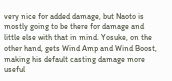very nice for added damage, but Naoto is mostly going to be there for damage and little else with that in mind. Yosuke, on the other hand, gets Wind Amp and Wind Boost, making his default casting damage more useful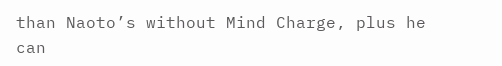than Naoto’s without Mind Charge, plus he can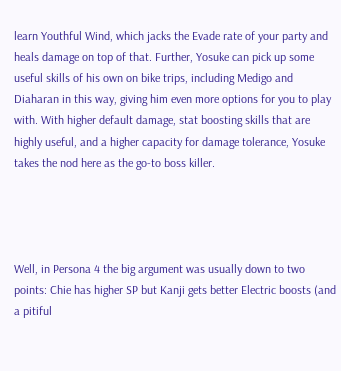learn Youthful Wind, which jacks the Evade rate of your party and heals damage on top of that. Further, Yosuke can pick up some useful skills of his own on bike trips, including Medigo and Diaharan in this way, giving him even more options for you to play with. With higher default damage, stat boosting skills that are highly useful, and a higher capacity for damage tolerance, Yosuke takes the nod here as the go-to boss killer.




Well, in Persona 4 the big argument was usually down to two points: Chie has higher SP but Kanji gets better Electric boosts (and a pitiful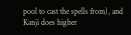pool to cast the spells from), and Kanji does higher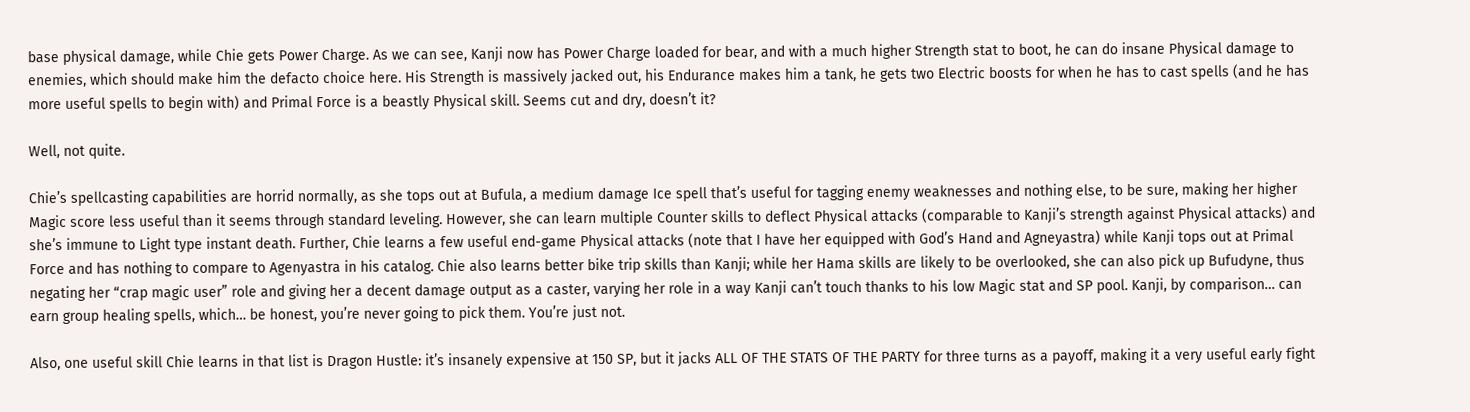base physical damage, while Chie gets Power Charge. As we can see, Kanji now has Power Charge loaded for bear, and with a much higher Strength stat to boot, he can do insane Physical damage to enemies, which should make him the defacto choice here. His Strength is massively jacked out, his Endurance makes him a tank, he gets two Electric boosts for when he has to cast spells (and he has more useful spells to begin with) and Primal Force is a beastly Physical skill. Seems cut and dry, doesn’t it?

Well, not quite.

Chie’s spellcasting capabilities are horrid normally, as she tops out at Bufula, a medium damage Ice spell that’s useful for tagging enemy weaknesses and nothing else, to be sure, making her higher Magic score less useful than it seems through standard leveling. However, she can learn multiple Counter skills to deflect Physical attacks (comparable to Kanji’s strength against Physical attacks) and she’s immune to Light type instant death. Further, Chie learns a few useful end-game Physical attacks (note that I have her equipped with God’s Hand and Agneyastra) while Kanji tops out at Primal Force and has nothing to compare to Agenyastra in his catalog. Chie also learns better bike trip skills than Kanji; while her Hama skills are likely to be overlooked, she can also pick up Bufudyne, thus negating her “crap magic user” role and giving her a decent damage output as a caster, varying her role in a way Kanji can’t touch thanks to his low Magic stat and SP pool. Kanji, by comparison… can earn group healing spells, which… be honest, you’re never going to pick them. You’re just not.

Also, one useful skill Chie learns in that list is Dragon Hustle: it’s insanely expensive at 150 SP, but it jacks ALL OF THE STATS OF THE PARTY for three turns as a payoff, making it a very useful early fight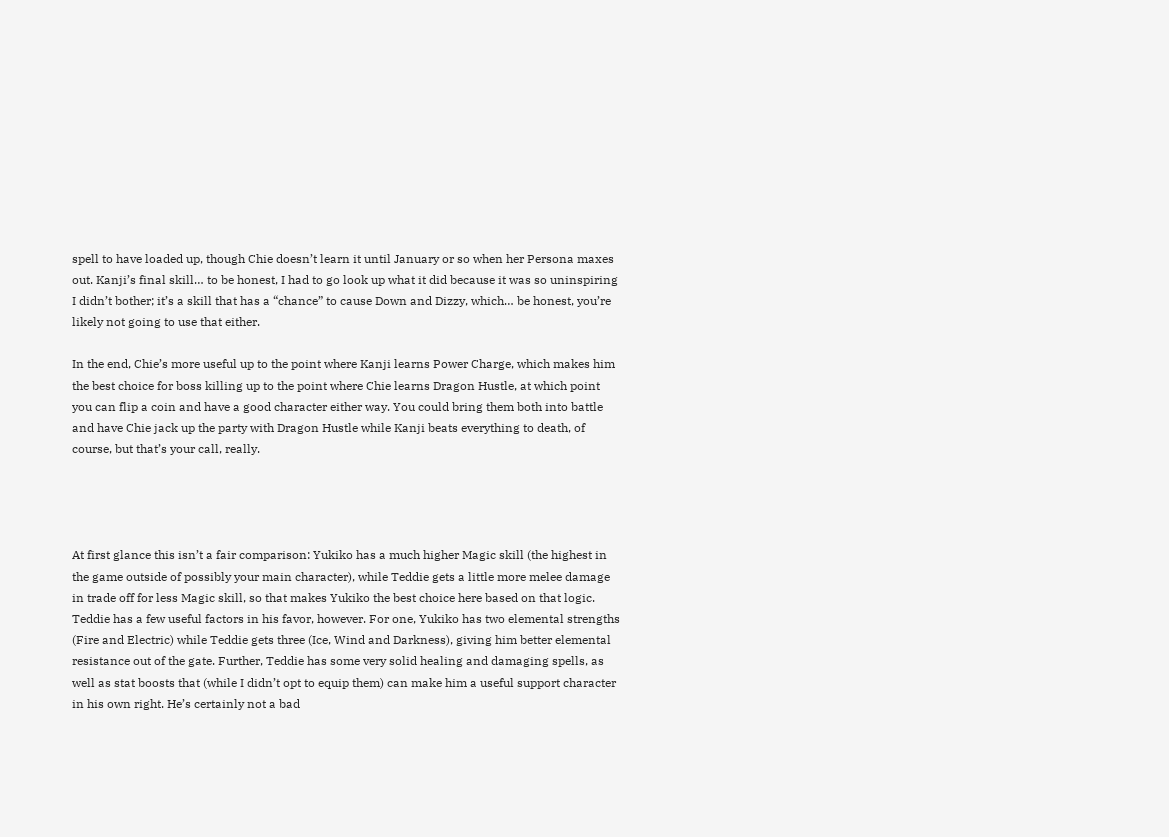spell to have loaded up, though Chie doesn’t learn it until January or so when her Persona maxes out. Kanji’s final skill… to be honest, I had to go look up what it did because it was so uninspiring I didn’t bother; it’s a skill that has a “chance” to cause Down and Dizzy, which… be honest, you’re likely not going to use that either.

In the end, Chie’s more useful up to the point where Kanji learns Power Charge, which makes him the best choice for boss killing up to the point where Chie learns Dragon Hustle, at which point you can flip a coin and have a good character either way. You could bring them both into battle and have Chie jack up the party with Dragon Hustle while Kanji beats everything to death, of course, but that’s your call, really.




At first glance this isn’t a fair comparison: Yukiko has a much higher Magic skill (the highest in the game outside of possibly your main character), while Teddie gets a little more melee damage in trade off for less Magic skill, so that makes Yukiko the best choice here based on that logic. Teddie has a few useful factors in his favor, however. For one, Yukiko has two elemental strengths (Fire and Electric) while Teddie gets three (Ice, Wind and Darkness), giving him better elemental resistance out of the gate. Further, Teddie has some very solid healing and damaging spells, as well as stat boosts that (while I didn’t opt to equip them) can make him a useful support character in his own right. He’s certainly not a bad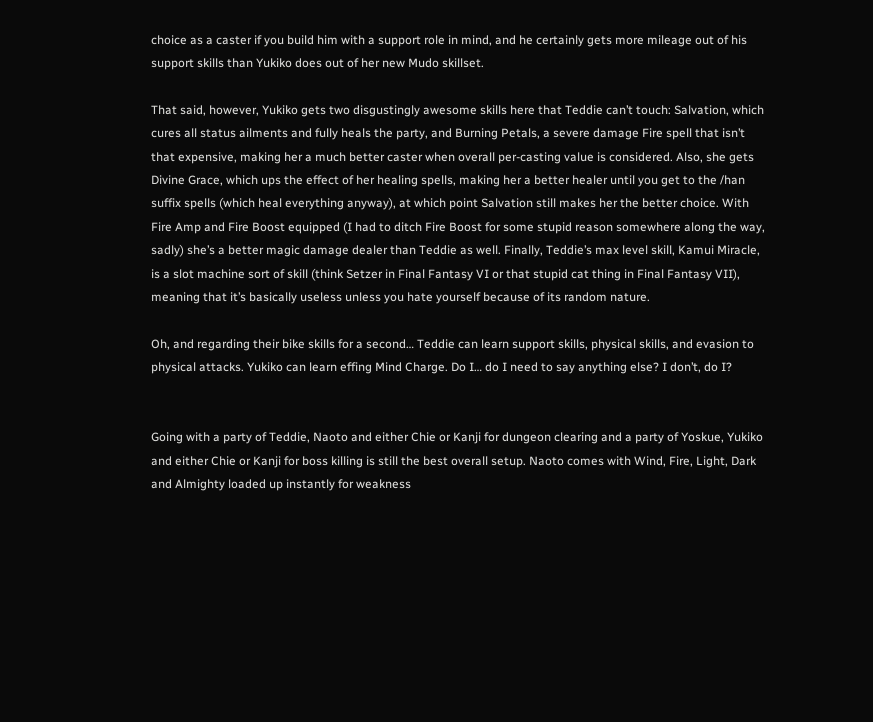choice as a caster if you build him with a support role in mind, and he certainly gets more mileage out of his support skills than Yukiko does out of her new Mudo skillset.

That said, however, Yukiko gets two disgustingly awesome skills here that Teddie can’t touch: Salvation, which cures all status ailments and fully heals the party, and Burning Petals, a severe damage Fire spell that isn’t that expensive, making her a much better caster when overall per-casting value is considered. Also, she gets Divine Grace, which ups the effect of her healing spells, making her a better healer until you get to the /han suffix spells (which heal everything anyway), at which point Salvation still makes her the better choice. With Fire Amp and Fire Boost equipped (I had to ditch Fire Boost for some stupid reason somewhere along the way, sadly) she’s a better magic damage dealer than Teddie as well. Finally, Teddie’s max level skill, Kamui Miracle, is a slot machine sort of skill (think Setzer in Final Fantasy VI or that stupid cat thing in Final Fantasy VII), meaning that it’s basically useless unless you hate yourself because of its random nature.

Oh, and regarding their bike skills for a second… Teddie can learn support skills, physical skills, and evasion to physical attacks. Yukiko can learn effing Mind Charge. Do I… do I need to say anything else? I don’t, do I?


Going with a party of Teddie, Naoto and either Chie or Kanji for dungeon clearing and a party of Yoskue, Yukiko and either Chie or Kanji for boss killing is still the best overall setup. Naoto comes with Wind, Fire, Light, Dark and Almighty loaded up instantly for weakness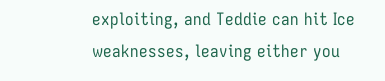exploiting, and Teddie can hit Ice weaknesses, leaving either you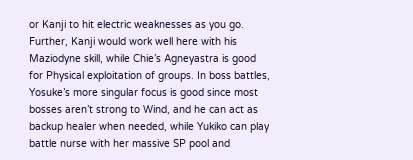or Kanji to hit electric weaknesses as you go. Further, Kanji would work well here with his Maziodyne skill, while Chie’s Agneyastra is good for Physical exploitation of groups. In boss battles, Yosuke’s more singular focus is good since most bosses aren’t strong to Wind, and he can act as backup healer when needed, while Yukiko can play battle nurse with her massive SP pool and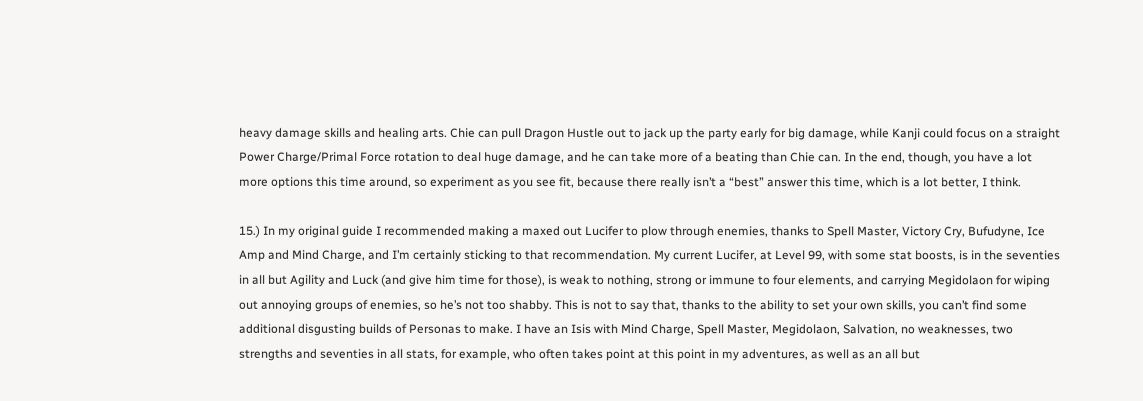heavy damage skills and healing arts. Chie can pull Dragon Hustle out to jack up the party early for big damage, while Kanji could focus on a straight Power Charge/Primal Force rotation to deal huge damage, and he can take more of a beating than Chie can. In the end, though, you have a lot more options this time around, so experiment as you see fit, because there really isn’t a “best” answer this time, which is a lot better, I think.

15.) In my original guide I recommended making a maxed out Lucifer to plow through enemies, thanks to Spell Master, Victory Cry, Bufudyne, Ice Amp and Mind Charge, and I’m certainly sticking to that recommendation. My current Lucifer, at Level 99, with some stat boosts, is in the seventies in all but Agility and Luck (and give him time for those), is weak to nothing, strong or immune to four elements, and carrying Megidolaon for wiping out annoying groups of enemies, so he’s not too shabby. This is not to say that, thanks to the ability to set your own skills, you can’t find some additional disgusting builds of Personas to make. I have an Isis with Mind Charge, Spell Master, Megidolaon, Salvation, no weaknesses, two strengths and seventies in all stats, for example, who often takes point at this point in my adventures, as well as an all but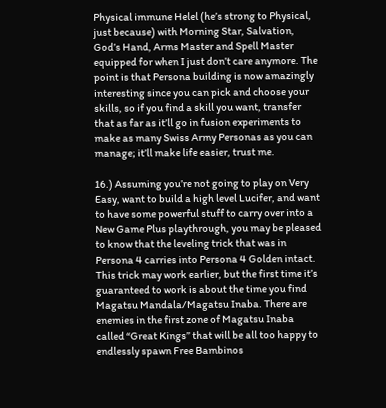Physical immune Helel (he’s strong to Physical, just because) with Morning Star, Salvation, God’s Hand, Arms Master and Spell Master equipped for when I just don’t care anymore. The point is that Persona building is now amazingly interesting since you can pick and choose your skills, so if you find a skill you want, transfer that as far as it’ll go in fusion experiments to make as many Swiss Army Personas as you can manage; it’ll make life easier, trust me.

16.) Assuming you’re not going to play on Very Easy, want to build a high level Lucifer, and want to have some powerful stuff to carry over into a New Game Plus playthrough, you may be pleased to know that the leveling trick that was in Persona 4 carries into Persona 4 Golden intact. This trick may work earlier, but the first time it’s guaranteed to work is about the time you find Magatsu Mandala/Magatsu Inaba. There are enemies in the first zone of Magatsu Inaba called “Great Kings” that will be all too happy to endlessly spawn Free Bambinos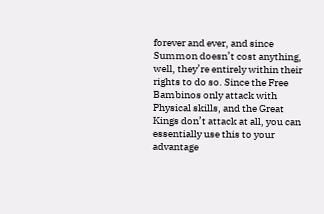forever and ever, and since Summon doesn’t cost anything, well, they’re entirely within their rights to do so. Since the Free Bambinos only attack with Physical skills, and the Great Kings don’t attack at all, you can essentially use this to your advantage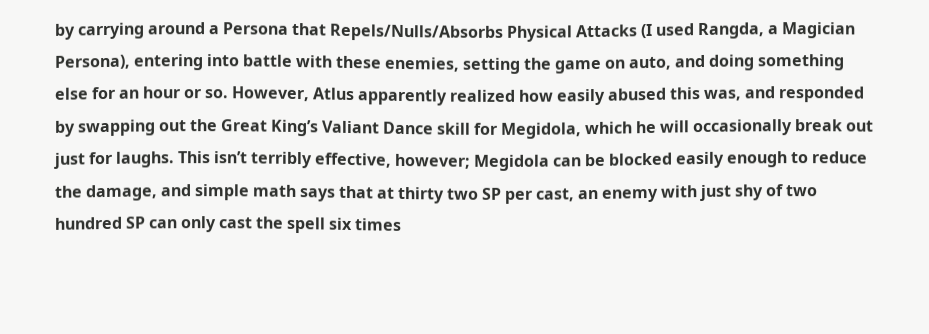by carrying around a Persona that Repels/Nulls/Absorbs Physical Attacks (I used Rangda, a Magician Persona), entering into battle with these enemies, setting the game on auto, and doing something else for an hour or so. However, Atlus apparently realized how easily abused this was, and responded by swapping out the Great King’s Valiant Dance skill for Megidola, which he will occasionally break out just for laughs. This isn’t terribly effective, however; Megidola can be blocked easily enough to reduce the damage, and simple math says that at thirty two SP per cast, an enemy with just shy of two hundred SP can only cast the spell six times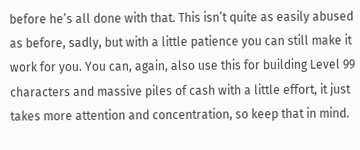before he’s all done with that. This isn’t quite as easily abused as before, sadly, but with a little patience you can still make it work for you. You can, again, also use this for building Level 99 characters and massive piles of cash with a little effort, it just takes more attention and concentration, so keep that in mind.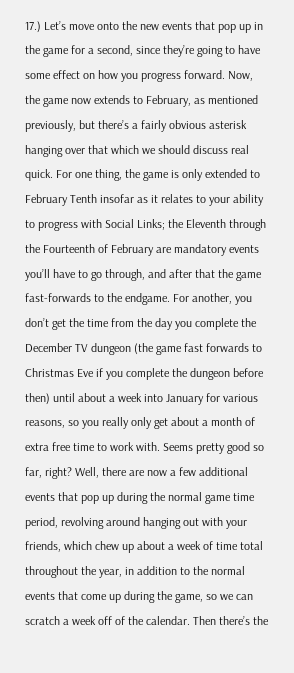17.) Let’s move onto the new events that pop up in the game for a second, since they’re going to have some effect on how you progress forward. Now, the game now extends to February, as mentioned previously, but there’s a fairly obvious asterisk hanging over that which we should discuss real quick. For one thing, the game is only extended to February Tenth insofar as it relates to your ability to progress with Social Links; the Eleventh through the Fourteenth of February are mandatory events you’ll have to go through, and after that the game fast-forwards to the endgame. For another, you don’t get the time from the day you complete the December TV dungeon (the game fast forwards to Christmas Eve if you complete the dungeon before then) until about a week into January for various reasons, so you really only get about a month of extra free time to work with. Seems pretty good so far, right? Well, there are now a few additional events that pop up during the normal game time period, revolving around hanging out with your friends, which chew up about a week of time total throughout the year, in addition to the normal events that come up during the game, so we can scratch a week off of the calendar. Then there’s the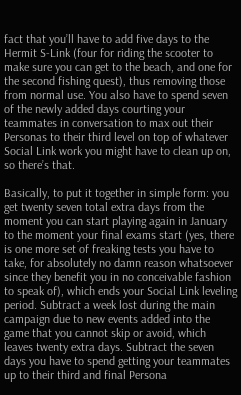fact that you’ll have to add five days to the Hermit S-Link (four for riding the scooter to make sure you can get to the beach, and one for the second fishing quest), thus removing those from normal use. You also have to spend seven of the newly added days courting your teammates in conversation to max out their Personas to their third level on top of whatever Social Link work you might have to clean up on, so there’s that.

Basically, to put it together in simple form: you get twenty seven total extra days from the moment you can start playing again in January to the moment your final exams start (yes, there is one more set of freaking tests you have to take, for absolutely no damn reason whatsoever since they benefit you in no conceivable fashion to speak of), which ends your Social Link leveling period. Subtract a week lost during the main campaign due to new events added into the game that you cannot skip or avoid, which leaves twenty extra days. Subtract the seven days you have to spend getting your teammates up to their third and final Persona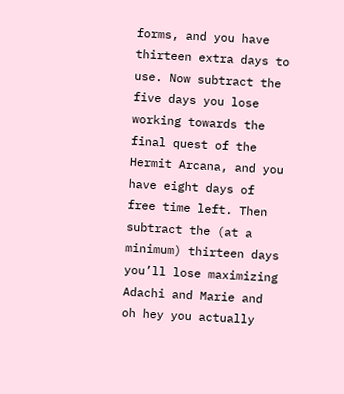forms, and you have thirteen extra days to use. Now subtract the five days you lose working towards the final quest of the Hermit Arcana, and you have eight days of free time left. Then subtract the (at a minimum) thirteen days you’ll lose maximizing Adachi and Marie and oh hey you actually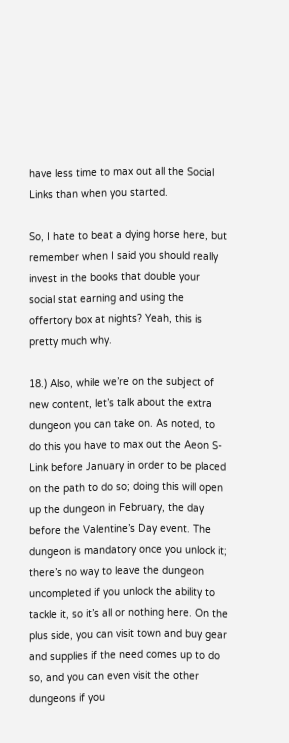have less time to max out all the Social Links than when you started.

So, I hate to beat a dying horse here, but remember when I said you should really invest in the books that double your social stat earning and using the offertory box at nights? Yeah, this is pretty much why.

18.) Also, while we’re on the subject of new content, let’s talk about the extra dungeon you can take on. As noted, to do this you have to max out the Aeon S-Link before January in order to be placed on the path to do so; doing this will open up the dungeon in February, the day before the Valentine’s Day event. The dungeon is mandatory once you unlock it; there’s no way to leave the dungeon uncompleted if you unlock the ability to tackle it, so it’s all or nothing here. On the plus side, you can visit town and buy gear and supplies if the need comes up to do so, and you can even visit the other dungeons if you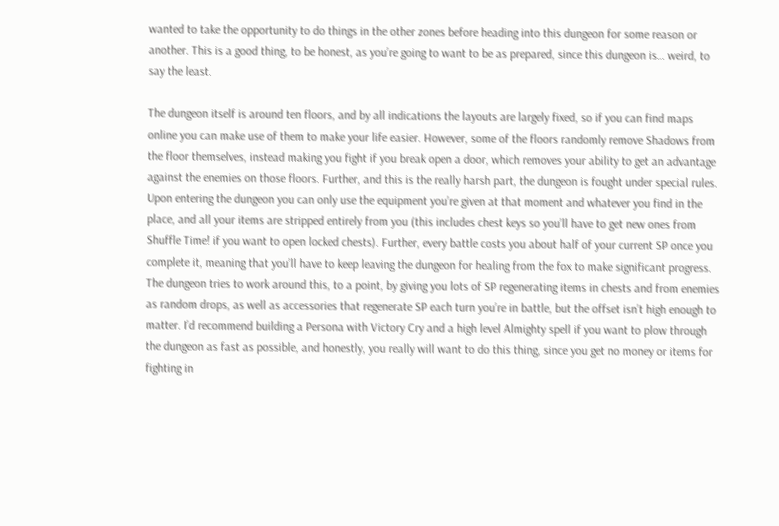wanted to take the opportunity to do things in the other zones before heading into this dungeon for some reason or another. This is a good thing, to be honest, as you’re going to want to be as prepared, since this dungeon is… weird, to say the least.

The dungeon itself is around ten floors, and by all indications the layouts are largely fixed, so if you can find maps online you can make use of them to make your life easier. However, some of the floors randomly remove Shadows from the floor themselves, instead making you fight if you break open a door, which removes your ability to get an advantage against the enemies on those floors. Further, and this is the really harsh part, the dungeon is fought under special rules. Upon entering the dungeon you can only use the equipment you’re given at that moment and whatever you find in the place, and all your items are stripped entirely from you (this includes chest keys so you’ll have to get new ones from Shuffle Time! if you want to open locked chests). Further, every battle costs you about half of your current SP once you complete it, meaning that you’ll have to keep leaving the dungeon for healing from the fox to make significant progress. The dungeon tries to work around this, to a point, by giving you lots of SP regenerating items in chests and from enemies as random drops, as well as accessories that regenerate SP each turn you’re in battle, but the offset isn’t high enough to matter. I’d recommend building a Persona with Victory Cry and a high level Almighty spell if you want to plow through the dungeon as fast as possible, and honestly, you really will want to do this thing, since you get no money or items for fighting in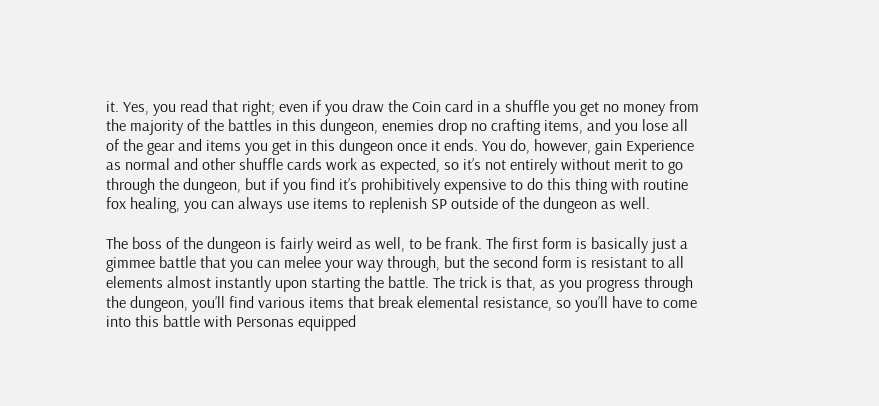it. Yes, you read that right; even if you draw the Coin card in a shuffle you get no money from the majority of the battles in this dungeon, enemies drop no crafting items, and you lose all of the gear and items you get in this dungeon once it ends. You do, however, gain Experience as normal and other shuffle cards work as expected, so it’s not entirely without merit to go through the dungeon, but if you find it’s prohibitively expensive to do this thing with routine fox healing, you can always use items to replenish SP outside of the dungeon as well.

The boss of the dungeon is fairly weird as well, to be frank. The first form is basically just a gimmee battle that you can melee your way through, but the second form is resistant to all elements almost instantly upon starting the battle. The trick is that, as you progress through the dungeon, you’ll find various items that break elemental resistance, so you’ll have to come into this battle with Personas equipped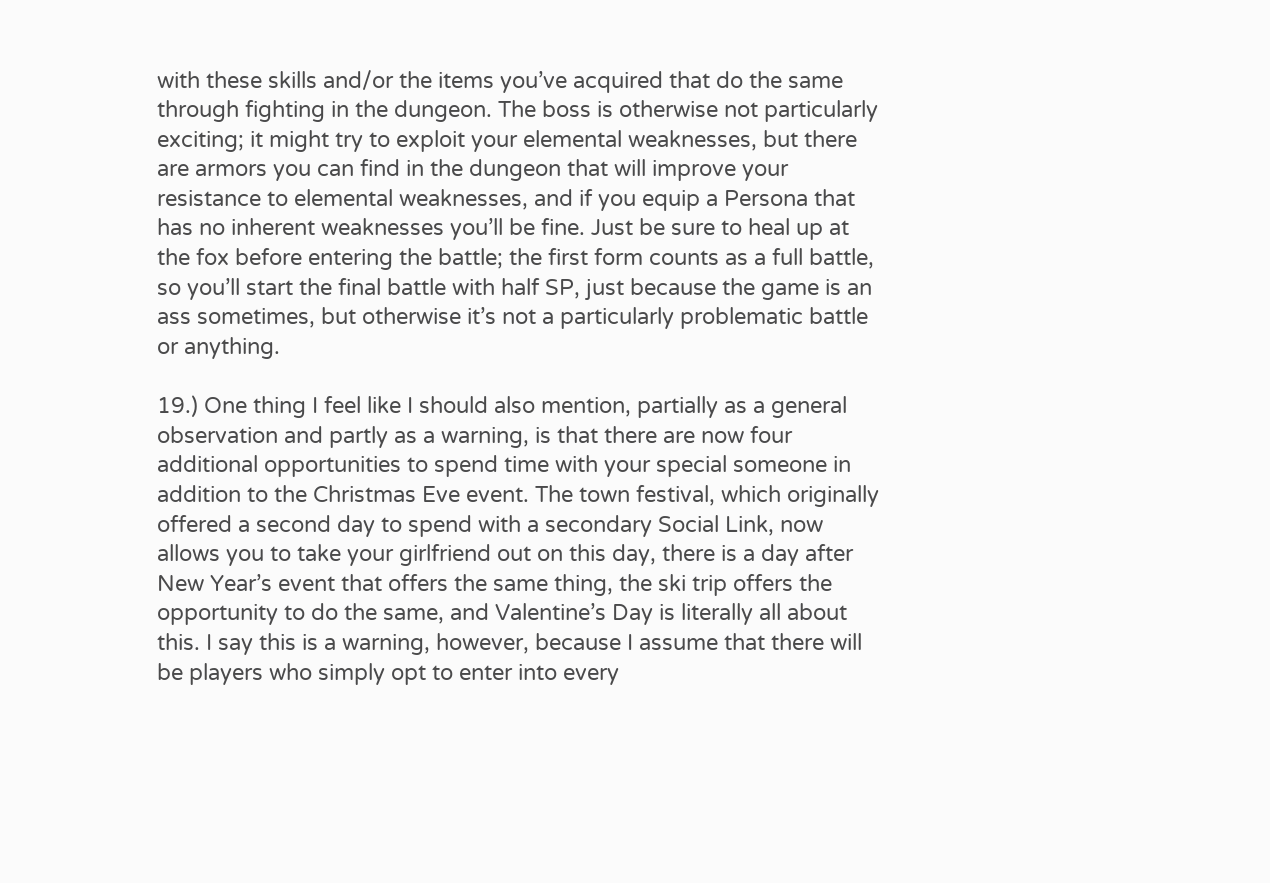with these skills and/or the items you’ve acquired that do the same through fighting in the dungeon. The boss is otherwise not particularly exciting; it might try to exploit your elemental weaknesses, but there are armors you can find in the dungeon that will improve your resistance to elemental weaknesses, and if you equip a Persona that has no inherent weaknesses you’ll be fine. Just be sure to heal up at the fox before entering the battle; the first form counts as a full battle, so you’ll start the final battle with half SP, just because the game is an ass sometimes, but otherwise it’s not a particularly problematic battle or anything.

19.) One thing I feel like I should also mention, partially as a general observation and partly as a warning, is that there are now four additional opportunities to spend time with your special someone in addition to the Christmas Eve event. The town festival, which originally offered a second day to spend with a secondary Social Link, now allows you to take your girlfriend out on this day, there is a day after New Year’s event that offers the same thing, the ski trip offers the opportunity to do the same, and Valentine’s Day is literally all about this. I say this is a warning, however, because I assume that there will be players who simply opt to enter into every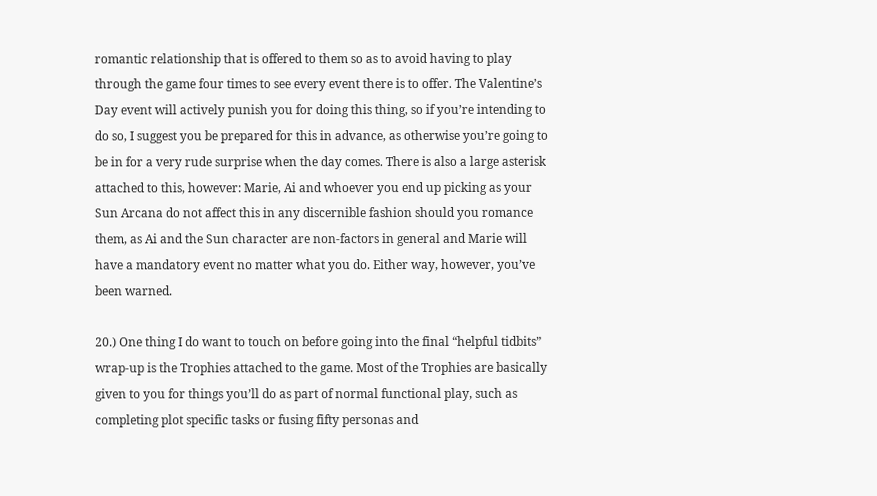romantic relationship that is offered to them so as to avoid having to play through the game four times to see every event there is to offer. The Valentine’s Day event will actively punish you for doing this thing, so if you’re intending to do so, I suggest you be prepared for this in advance, as otherwise you’re going to be in for a very rude surprise when the day comes. There is also a large asterisk attached to this, however: Marie, Ai and whoever you end up picking as your Sun Arcana do not affect this in any discernible fashion should you romance them, as Ai and the Sun character are non-factors in general and Marie will have a mandatory event no matter what you do. Either way, however, you’ve been warned.

20.) One thing I do want to touch on before going into the final “helpful tidbits” wrap-up is the Trophies attached to the game. Most of the Trophies are basically given to you for things you’ll do as part of normal functional play, such as completing plot specific tasks or fusing fifty personas and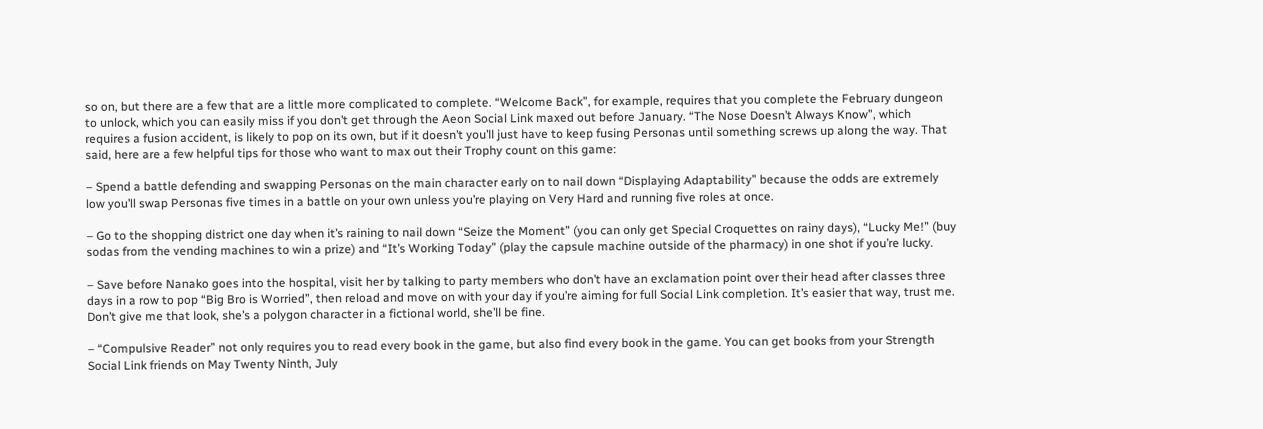so on, but there are a few that are a little more complicated to complete. “Welcome Back”, for example, requires that you complete the February dungeon to unlock, which you can easily miss if you don’t get through the Aeon Social Link maxed out before January. “The Nose Doesn’t Always Know”, which requires a fusion accident, is likely to pop on its own, but if it doesn’t you’ll just have to keep fusing Personas until something screws up along the way. That said, here are a few helpful tips for those who want to max out their Trophy count on this game:

– Spend a battle defending and swapping Personas on the main character early on to nail down “Displaying Adaptability” because the odds are extremely low you’ll swap Personas five times in a battle on your own unless you’re playing on Very Hard and running five roles at once.

– Go to the shopping district one day when it’s raining to nail down “Seize the Moment” (you can only get Special Croquettes on rainy days), “Lucky Me!” (buy sodas from the vending machines to win a prize) and “It’s Working Today” (play the capsule machine outside of the pharmacy) in one shot if you’re lucky.

– Save before Nanako goes into the hospital, visit her by talking to party members who don’t have an exclamation point over their head after classes three days in a row to pop “Big Bro is Worried”, then reload and move on with your day if you’re aiming for full Social Link completion. It’s easier that way, trust me. Don’t give me that look, she’s a polygon character in a fictional world, she’ll be fine.

– “Compulsive Reader” not only requires you to read every book in the game, but also find every book in the game. You can get books from your Strength Social Link friends on May Twenty Ninth, July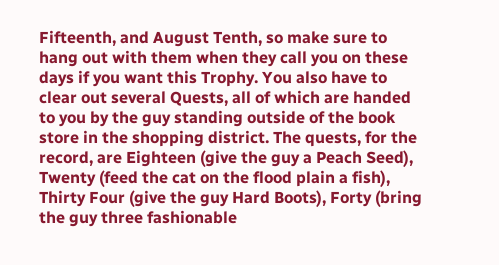Fifteenth, and August Tenth, so make sure to hang out with them when they call you on these days if you want this Trophy. You also have to clear out several Quests, all of which are handed to you by the guy standing outside of the book store in the shopping district. The quests, for the record, are Eighteen (give the guy a Peach Seed), Twenty (feed the cat on the flood plain a fish), Thirty Four (give the guy Hard Boots), Forty (bring the guy three fashionable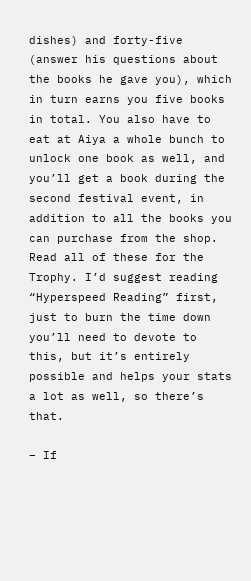dishes) and forty-five (answer his questions about the books he gave you), which in turn earns you five books in total. You also have to eat at Aiya a whole bunch to unlock one book as well, and you’ll get a book during the second festival event, in addition to all the books you can purchase from the shop. Read all of these for the Trophy. I’d suggest reading “Hyperspeed Reading” first, just to burn the time down you’ll need to devote to this, but it’s entirely possible and helps your stats a lot as well, so there’s that.

– If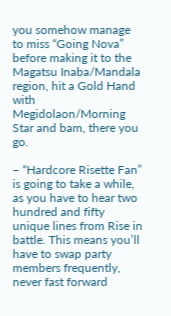you somehow manage to miss “Going Nova” before making it to the Magatsu Inaba/Mandala region, hit a Gold Hand with Megidolaon/Morning Star and bam, there you go.

– “Hardcore Risette Fan” is going to take a while, as you have to hear two hundred and fifty unique lines from Rise in battle. This means you’ll have to swap party members frequently, never fast forward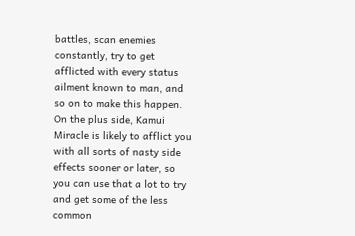battles, scan enemies constantly, try to get afflicted with every status ailment known to man, and so on to make this happen. On the plus side, Kamui Miracle is likely to afflict you with all sorts of nasty side effects sooner or later, so you can use that a lot to try and get some of the less common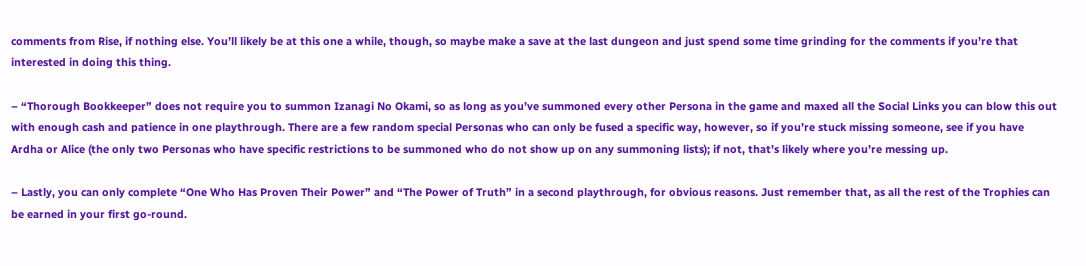comments from Rise, if nothing else. You’ll likely be at this one a while, though, so maybe make a save at the last dungeon and just spend some time grinding for the comments if you’re that interested in doing this thing.

– “Thorough Bookkeeper” does not require you to summon Izanagi No Okami, so as long as you’ve summoned every other Persona in the game and maxed all the Social Links you can blow this out with enough cash and patience in one playthrough. There are a few random special Personas who can only be fused a specific way, however, so if you’re stuck missing someone, see if you have Ardha or Alice (the only two Personas who have specific restrictions to be summoned who do not show up on any summoning lists); if not, that’s likely where you’re messing up.

– Lastly, you can only complete “One Who Has Proven Their Power” and “The Power of Truth” in a second playthrough, for obvious reasons. Just remember that, as all the rest of the Trophies can be earned in your first go-round.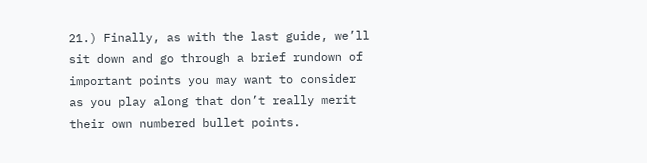21.) Finally, as with the last guide, we’ll sit down and go through a brief rundown of important points you may want to consider as you play along that don’t really merit their own numbered bullet points.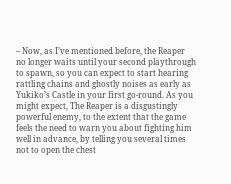– Now, as I’ve mentioned before, the Reaper no longer waits until your second playthrough to spawn, so you can expect to start hearing rattling chains and ghostly noises as early as Yukiko’s Castle in your first go-round. As you might expect, The Reaper is a disgustingly powerful enemy, to the extent that the game feels the need to warn you about fighting him well in advance, by telling you several times not to open the chest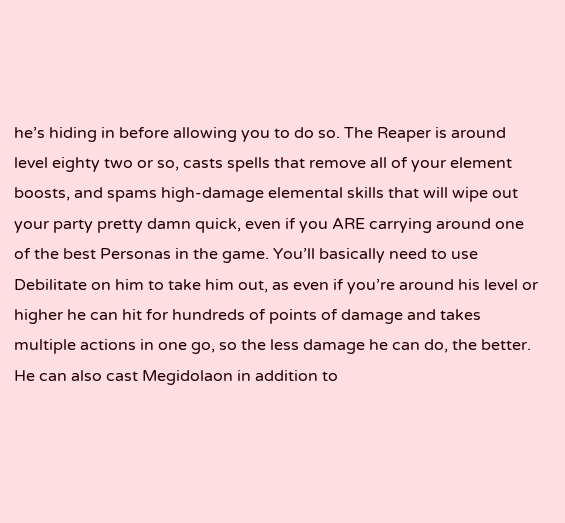he’s hiding in before allowing you to do so. The Reaper is around level eighty two or so, casts spells that remove all of your element boosts, and spams high-damage elemental skills that will wipe out your party pretty damn quick, even if you ARE carrying around one of the best Personas in the game. You’ll basically need to use Debilitate on him to take him out, as even if you’re around his level or higher he can hit for hundreds of points of damage and takes multiple actions in one go, so the less damage he can do, the better. He can also cast Megidolaon in addition to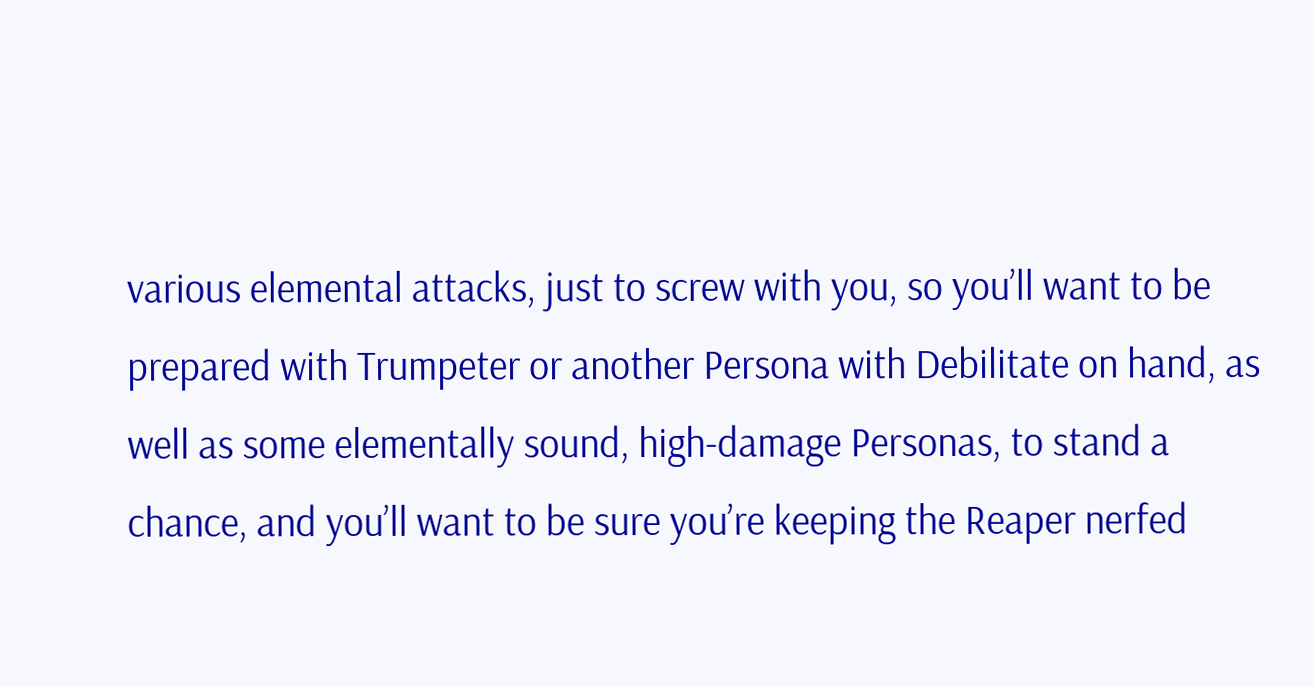various elemental attacks, just to screw with you, so you’ll want to be prepared with Trumpeter or another Persona with Debilitate on hand, as well as some elementally sound, high-damage Personas, to stand a chance, and you’ll want to be sure you’re keeping the Reaper nerfed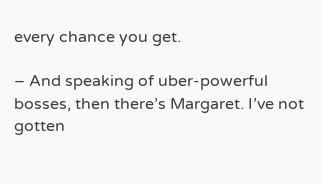every chance you get.

– And speaking of uber-powerful bosses, then there’s Margaret. I’ve not gotten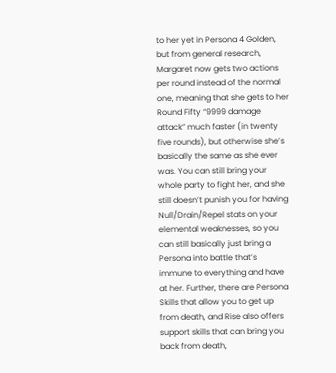to her yet in Persona 4 Golden, but from general research, Margaret now gets two actions per round instead of the normal one, meaning that she gets to her Round Fifty “9999 damage attack” much faster (in twenty five rounds), but otherwise she’s basically the same as she ever was. You can still bring your whole party to fight her, and she still doesn’t punish you for having Null/Drain/Repel stats on your elemental weaknesses, so you can still basically just bring a Persona into battle that’s immune to everything and have at her. Further, there are Persona Skills that allow you to get up from death, and Rise also offers support skills that can bring you back from death,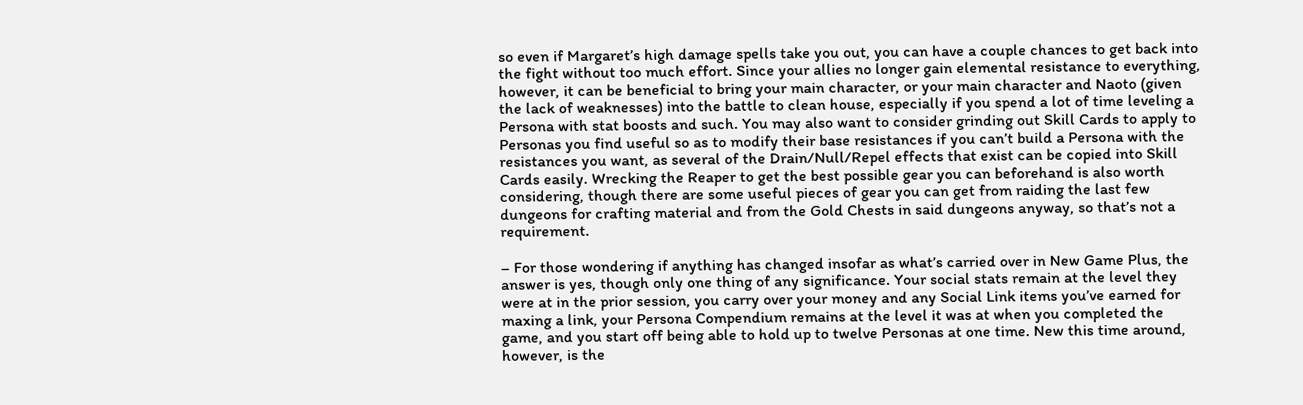so even if Margaret’s high damage spells take you out, you can have a couple chances to get back into the fight without too much effort. Since your allies no longer gain elemental resistance to everything, however, it can be beneficial to bring your main character, or your main character and Naoto (given the lack of weaknesses) into the battle to clean house, especially if you spend a lot of time leveling a Persona with stat boosts and such. You may also want to consider grinding out Skill Cards to apply to Personas you find useful so as to modify their base resistances if you can’t build a Persona with the resistances you want, as several of the Drain/Null/Repel effects that exist can be copied into Skill Cards easily. Wrecking the Reaper to get the best possible gear you can beforehand is also worth considering, though there are some useful pieces of gear you can get from raiding the last few dungeons for crafting material and from the Gold Chests in said dungeons anyway, so that’s not a requirement.

– For those wondering if anything has changed insofar as what’s carried over in New Game Plus, the answer is yes, though only one thing of any significance. Your social stats remain at the level they were at in the prior session, you carry over your money and any Social Link items you’ve earned for maxing a link, your Persona Compendium remains at the level it was at when you completed the game, and you start off being able to hold up to twelve Personas at one time. New this time around, however, is the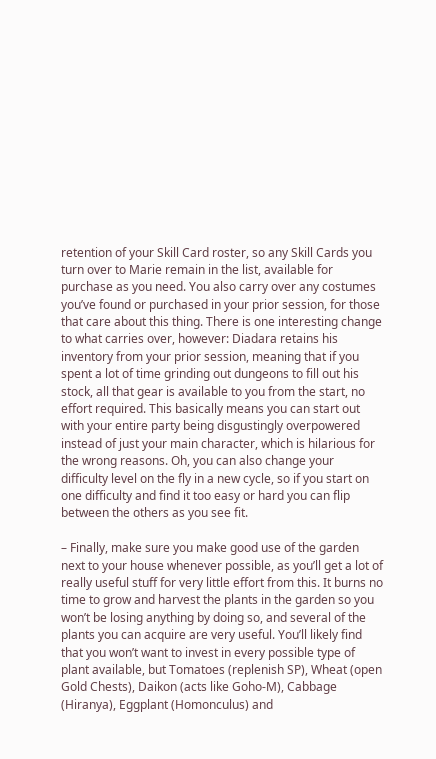retention of your Skill Card roster, so any Skill Cards you turn over to Marie remain in the list, available for purchase as you need. You also carry over any costumes you’ve found or purchased in your prior session, for those that care about this thing. There is one interesting change to what carries over, however: Diadara retains his inventory from your prior session, meaning that if you spent a lot of time grinding out dungeons to fill out his stock, all that gear is available to you from the start, no effort required. This basically means you can start out with your entire party being disgustingly overpowered instead of just your main character, which is hilarious for the wrong reasons. Oh, you can also change your difficulty level on the fly in a new cycle, so if you start on one difficulty and find it too easy or hard you can flip between the others as you see fit.

– Finally, make sure you make good use of the garden next to your house whenever possible, as you’ll get a lot of really useful stuff for very little effort from this. It burns no time to grow and harvest the plants in the garden so you won’t be losing anything by doing so, and several of the plants you can acquire are very useful. You’ll likely find that you won’t want to invest in every possible type of plant available, but Tomatoes (replenish SP), Wheat (open Gold Chests), Daikon (acts like Goho-M), Cabbage (Hiranya), Eggplant (Homonculus) and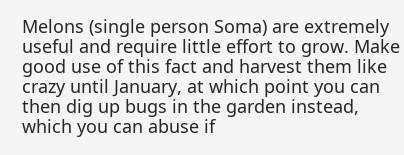Melons (single person Soma) are extremely useful and require little effort to grow. Make good use of this fact and harvest them like crazy until January, at which point you can then dig up bugs in the garden instead, which you can abuse if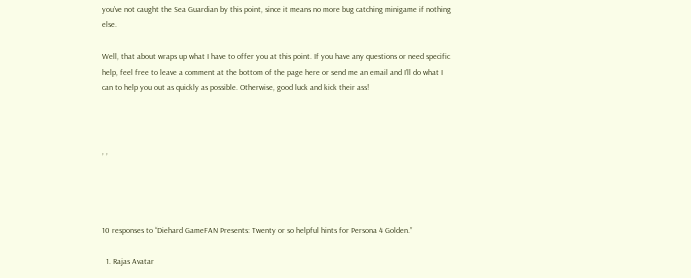you’ve not caught the Sea Guardian by this point, since it means no more bug catching minigame if nothing else.

Well, that about wraps up what I have to offer you at this point. If you have any questions or need specific help, feel free to leave a comment at the bottom of the page here or send me an email and I’ll do what I can to help you out as quickly as possible. Otherwise, good luck and kick their ass!



, ,




10 responses to “Diehard GameFAN Presents: Twenty or so helpful hints for Persona 4 Golden.”

  1. Rajas Avatar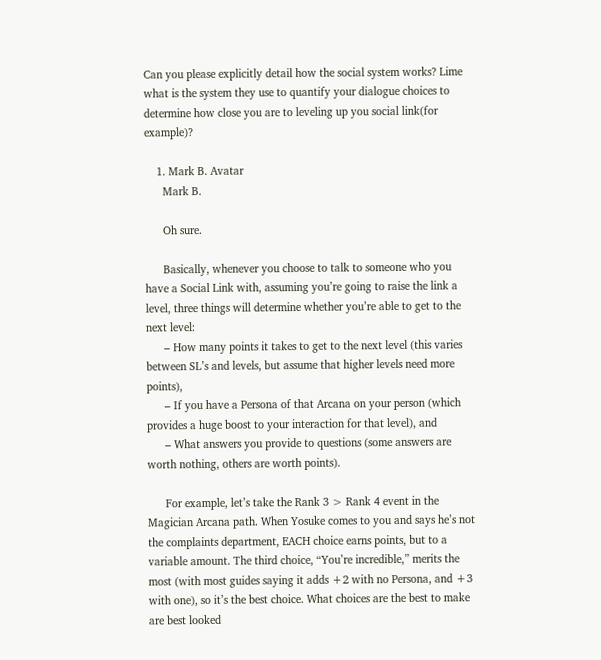Can you please explicitly detail how the social system works? Lime what is the system they use to quantify your dialogue choices to determine how close you are to leveling up you social link(for example)?

    1. Mark B. Avatar
      Mark B.

      Oh sure.

      Basically, whenever you choose to talk to someone who you have a Social Link with, assuming you’re going to raise the link a level, three things will determine whether you’re able to get to the next level:
      – How many points it takes to get to the next level (this varies between SL’s and levels, but assume that higher levels need more points),
      – If you have a Persona of that Arcana on your person (which provides a huge boost to your interaction for that level), and
      – What answers you provide to questions (some answers are worth nothing, others are worth points).

      For example, let’s take the Rank 3 > Rank 4 event in the Magician Arcana path. When Yosuke comes to you and says he’s not the complaints department, EACH choice earns points, but to a variable amount. The third choice, “You’re incredible,” merits the most (with most guides saying it adds +2 with no Persona, and +3 with one), so it’s the best choice. What choices are the best to make are best looked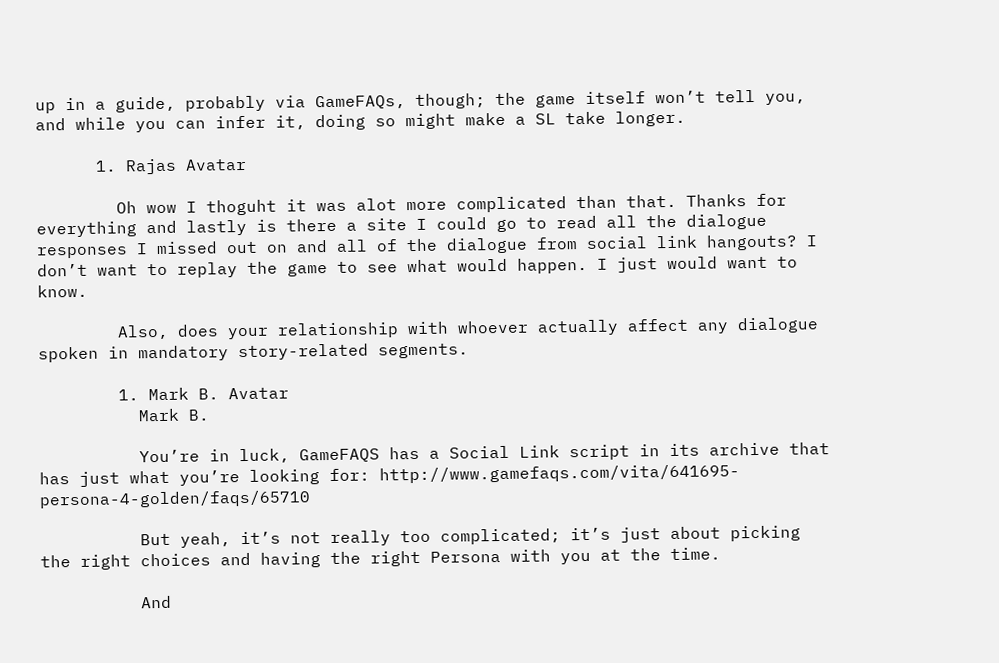up in a guide, probably via GameFAQs, though; the game itself won’t tell you, and while you can infer it, doing so might make a SL take longer.

      1. Rajas Avatar

        Oh wow I thoguht it was alot more complicated than that. Thanks for everything and lastly is there a site I could go to read all the dialogue responses I missed out on and all of the dialogue from social link hangouts? I don’t want to replay the game to see what would happen. I just would want to know.

        Also, does your relationship with whoever actually affect any dialogue spoken in mandatory story-related segments.

        1. Mark B. Avatar
          Mark B.

          You’re in luck, GameFAQS has a Social Link script in its archive that has just what you’re looking for: http://www.gamefaqs.com/vita/641695-persona-4-golden/faqs/65710

          But yeah, it’s not really too complicated; it’s just about picking the right choices and having the right Persona with you at the time.

          And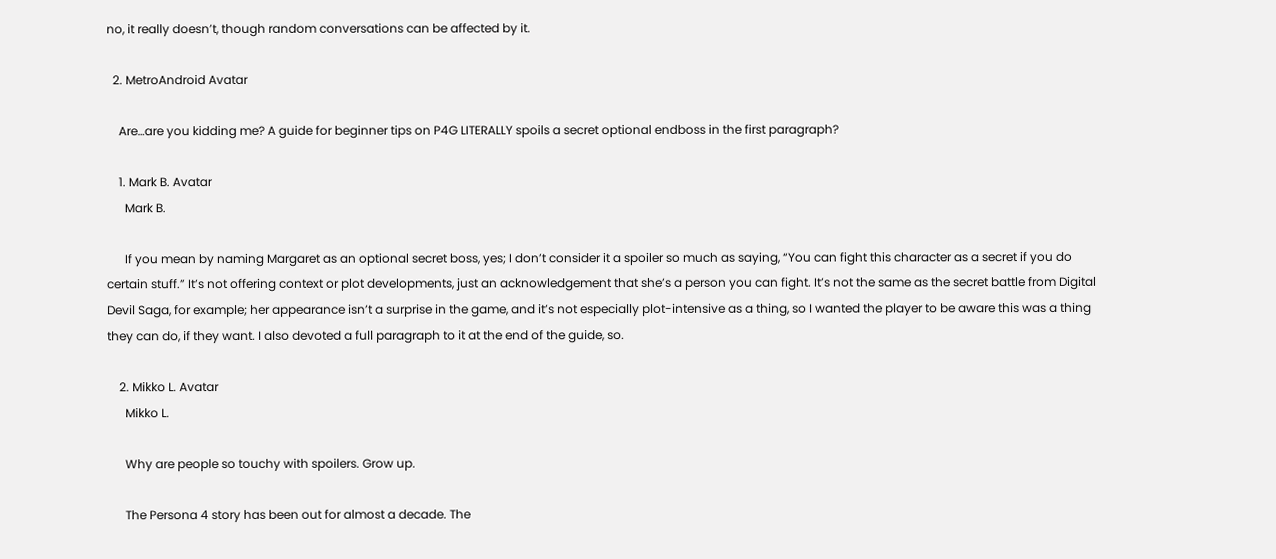no, it really doesn’t, though random conversations can be affected by it.

  2. MetroAndroid Avatar

    Are…are you kidding me? A guide for beginner tips on P4G LITERALLY spoils a secret optional endboss in the first paragraph?

    1. Mark B. Avatar
      Mark B.

      If you mean by naming Margaret as an optional secret boss, yes; I don’t consider it a spoiler so much as saying, “You can fight this character as a secret if you do certain stuff.” It’s not offering context or plot developments, just an acknowledgement that she’s a person you can fight. It’s not the same as the secret battle from Digital Devil Saga, for example; her appearance isn’t a surprise in the game, and it’s not especially plot-intensive as a thing, so I wanted the player to be aware this was a thing they can do, if they want. I also devoted a full paragraph to it at the end of the guide, so.

    2. Mikko L. Avatar
      Mikko L.

      Why are people so touchy with spoilers. Grow up.

      The Persona 4 story has been out for almost a decade. The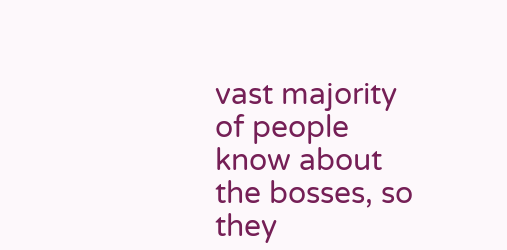vast majority of people know about the bosses, so they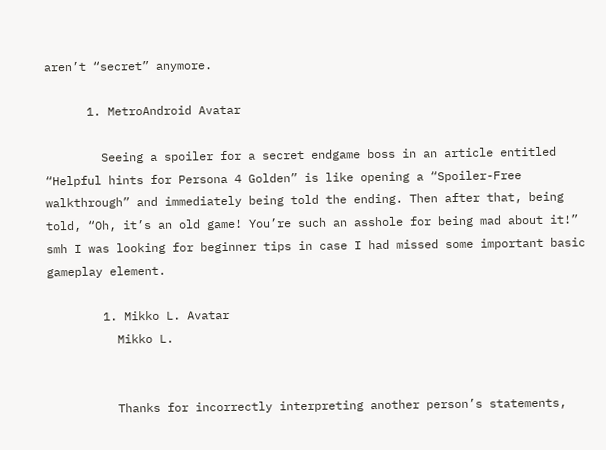aren’t “secret” anymore.

      1. MetroAndroid Avatar

        Seeing a spoiler for a secret endgame boss in an article entitled “Helpful hints for Persona 4 Golden” is like opening a “Spoiler-Free walkthrough” and immediately being told the ending. Then after that, being told, “Oh, it’s an old game! You’re such an asshole for being mad about it!” smh I was looking for beginner tips in case I had missed some important basic gameplay element.

        1. Mikko L. Avatar
          Mikko L.


          Thanks for incorrectly interpreting another person’s statements,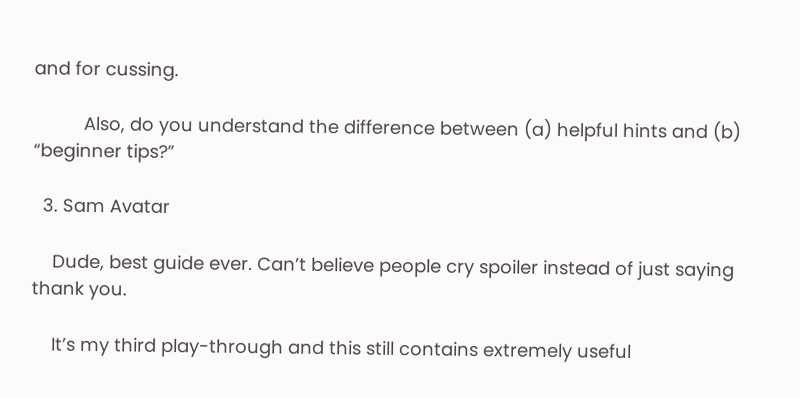and for cussing.

          Also, do you understand the difference between (a) helpful hints and (b) “beginner tips?”

  3. Sam Avatar

    Dude, best guide ever. Can’t believe people cry spoiler instead of just saying thank you.

    It’s my third play-through and this still contains extremely useful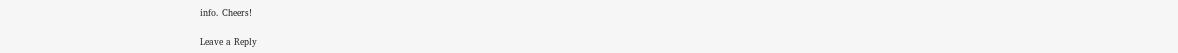info. Cheers!

Leave a Reply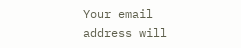Your email address will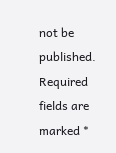not be published. Required fields are marked *